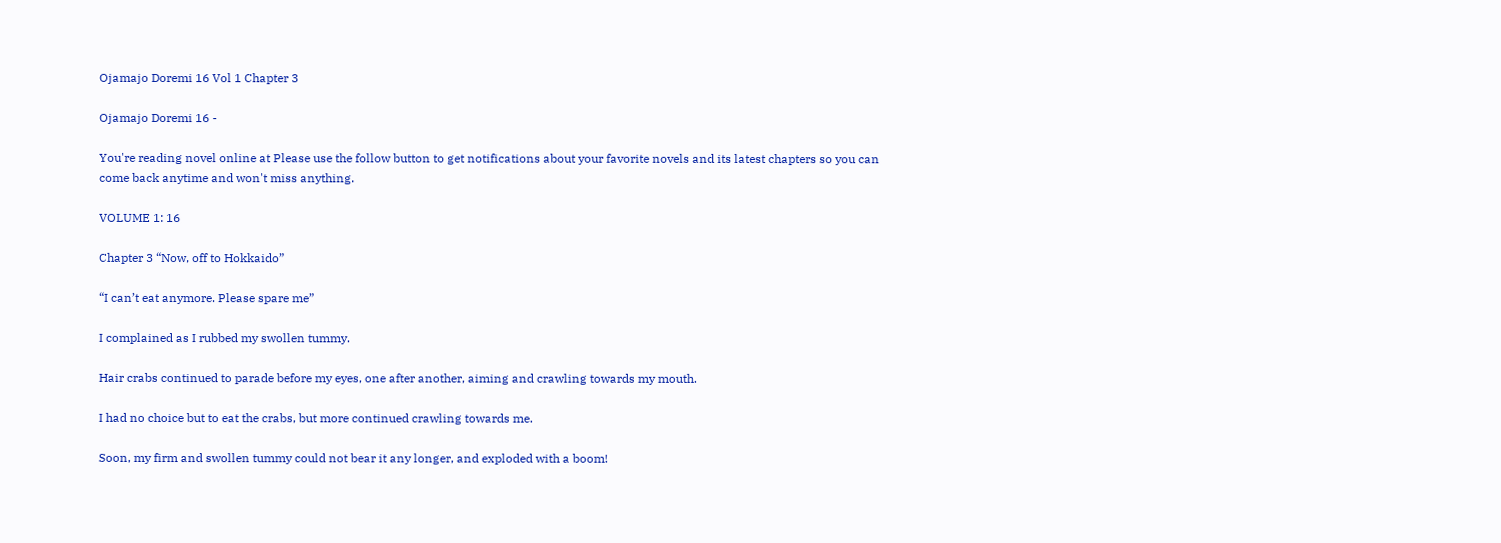Ojamajo Doremi 16 Vol 1 Chapter 3

Ojamajo Doremi 16 -

You're reading novel online at Please use the follow button to get notifications about your favorite novels and its latest chapters so you can come back anytime and won't miss anything.

VOLUME 1: 16

Chapter 3 “Now, off to Hokkaido”

“I can’t eat anymore. Please spare me”

I complained as I rubbed my swollen tummy.

Hair crabs continued to parade before my eyes, one after another, aiming and crawling towards my mouth.

I had no choice but to eat the crabs, but more continued crawling towards me.

Soon, my firm and swollen tummy could not bear it any longer, and exploded with a boom!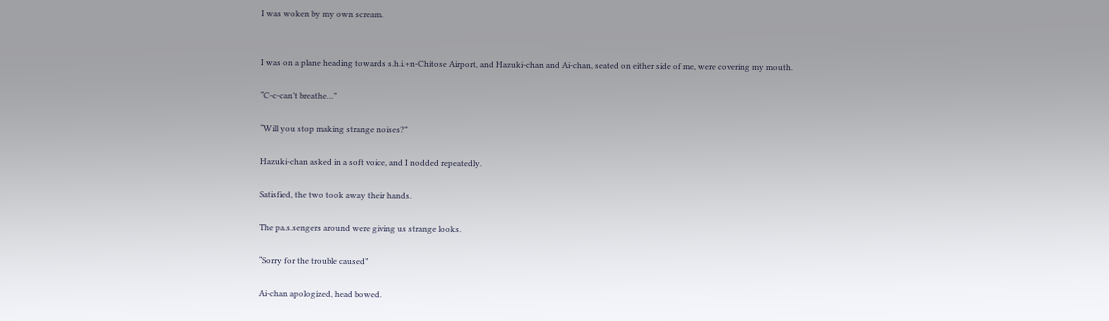I was woken by my own scream.


I was on a plane heading towards s.h.i.+n-Chitose Airport, and Hazuki-chan and Ai-chan, seated on either side of me, were covering my mouth.

“C-c-can’t breathe…”

“Will you stop making strange noises?”

Hazuki-chan asked in a soft voice, and I nodded repeatedly.

Satisfied, the two took away their hands.

The pa.s.sengers around were giving us strange looks.

“Sorry for the trouble caused”

Ai-chan apologized, head bowed.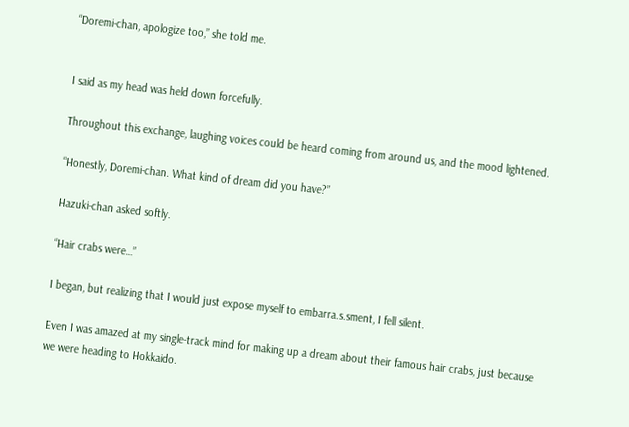“Doremi-chan, apologize too,” she told me.


I said as my head was held down forcefully.

Throughout this exchange, laughing voices could be heard coming from around us, and the mood lightened.

“Honestly, Doremi-chan. What kind of dream did you have?”

Hazuki-chan asked softly.

“Hair crabs were…”

I began, but realizing that I would just expose myself to embarra.s.sment, I fell silent.

Even I was amazed at my single-track mind for making up a dream about their famous hair crabs, just because we were heading to Hokkaido.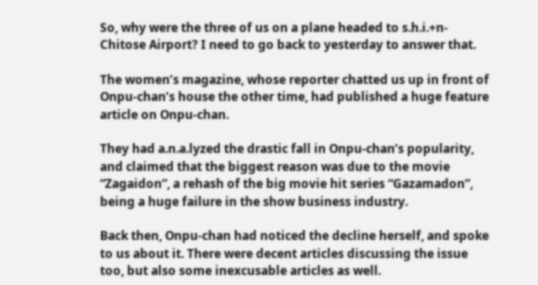So, why were the three of us on a plane headed to s.h.i.+n-Chitose Airport? I need to go back to yesterday to answer that.

The women’s magazine, whose reporter chatted us up in front of Onpu-chan’s house the other time, had published a huge feature article on Onpu-chan.

They had a.n.a.lyzed the drastic fall in Onpu-chan’s popularity, and claimed that the biggest reason was due to the movie “Zagaidon”, a rehash of the big movie hit series “Gazamadon”, being a huge failure in the show business industry.

Back then, Onpu-chan had noticed the decline herself, and spoke to us about it. There were decent articles discussing the issue too, but also some inexcusable articles as well.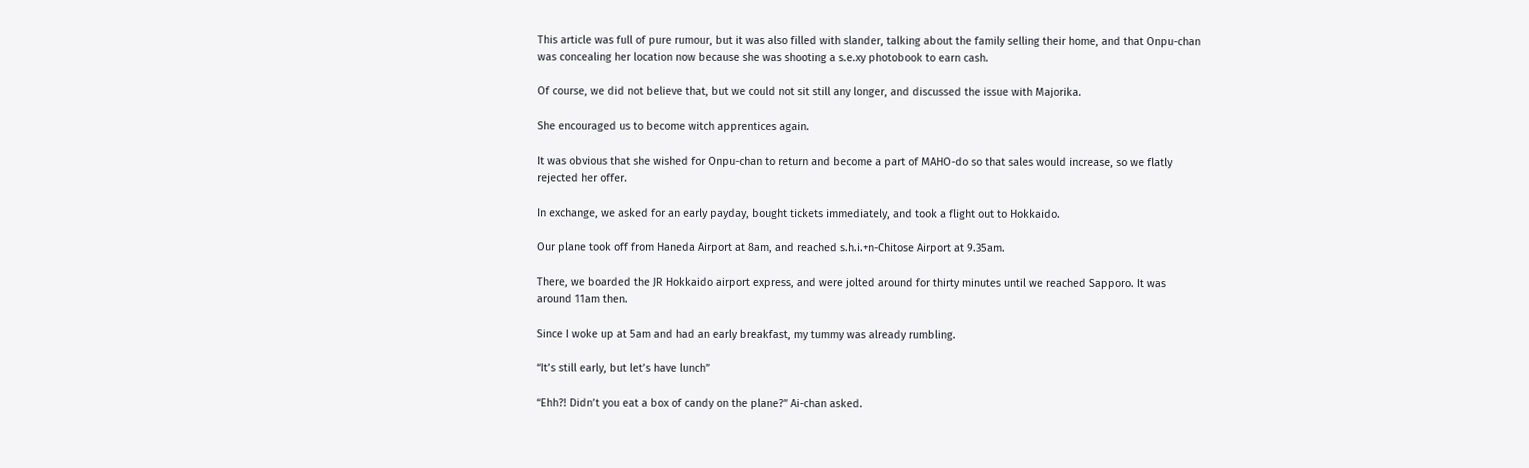This article was full of pure rumour, but it was also filled with slander, talking about the family selling their home, and that Onpu-chan was concealing her location now because she was shooting a s.e.xy photobook to earn cash.

Of course, we did not believe that, but we could not sit still any longer, and discussed the issue with Majorika.

She encouraged us to become witch apprentices again.

It was obvious that she wished for Onpu-chan to return and become a part of MAHO-do so that sales would increase, so we flatly rejected her offer.

In exchange, we asked for an early payday, bought tickets immediately, and took a flight out to Hokkaido.

Our plane took off from Haneda Airport at 8am, and reached s.h.i.+n-Chitose Airport at 9.35am.

There, we boarded the JR Hokkaido airport express, and were jolted around for thirty minutes until we reached Sapporo. It was around 11am then.

Since I woke up at 5am and had an early breakfast, my tummy was already rumbling.

“It’s still early, but let’s have lunch”

“Ehh?! Didn’t you eat a box of candy on the plane?” Ai-chan asked.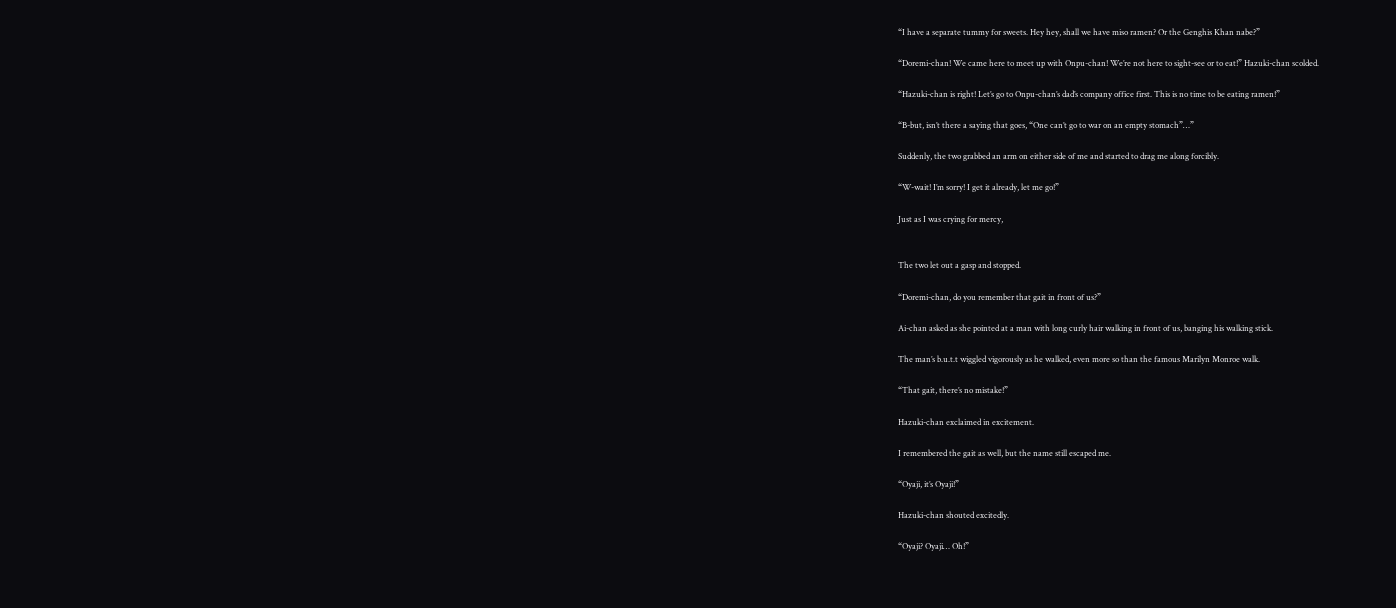“I have a separate tummy for sweets. Hey hey, shall we have miso ramen? Or the Genghis Khan nabe?”

“Doremi-chan! We came here to meet up with Onpu-chan! We’re not here to sight-see or to eat!” Hazuki-chan scolded.

“Hazuki-chan is right! Let’s go to Onpu-chan’s dad’s company office first. This is no time to be eating ramen!”

“B-but, isn’t there a saying that goes, “One can’t go to war on an empty stomach”…”

Suddenly, the two grabbed an arm on either side of me and started to drag me along forcibly.

“W-wait! I’m sorry! I get it already, let me go!”

Just as I was crying for mercy,


The two let out a gasp and stopped.

“Doremi-chan, do you remember that gait in front of us?”

Ai-chan asked as she pointed at a man with long curly hair walking in front of us, banging his walking stick.

The man’s b.u.t.t wiggled vigorously as he walked, even more so than the famous Marilyn Monroe walk.

“That gait, there’s no mistake!”

Hazuki-chan exclaimed in excitement.

I remembered the gait as well, but the name still escaped me.

“Oyaji, it’s Oyaji!”

Hazuki-chan shouted excitedly.

“Oyaji? Oyaji… Oh!”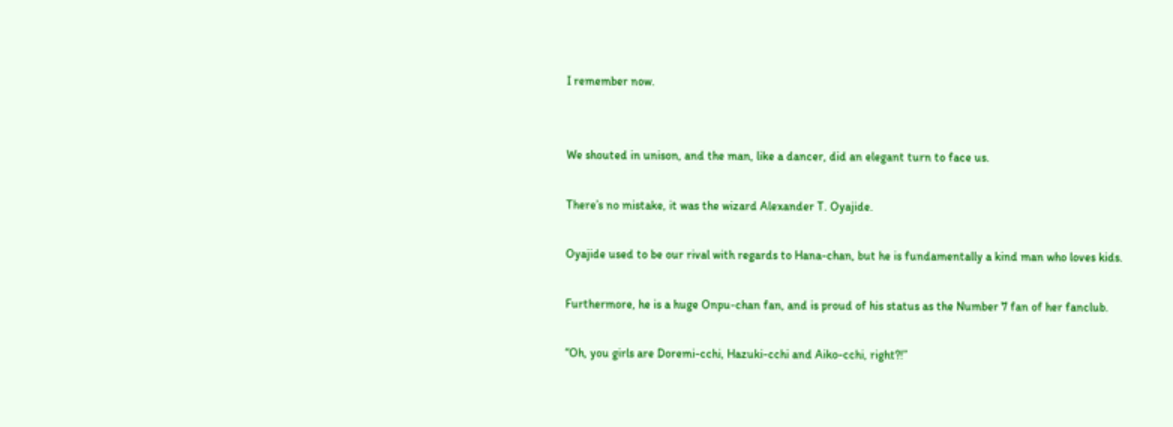I remember now.


We shouted in unison, and the man, like a dancer, did an elegant turn to face us.

There’s no mistake, it was the wizard Alexander T. Oyajide.

Oyajide used to be our rival with regards to Hana-chan, but he is fundamentally a kind man who loves kids.

Furthermore, he is a huge Onpu-chan fan, and is proud of his status as the Number 7 fan of her fanclub.

“Oh, you girls are Doremi-cchi, Hazuki-cchi and Aiko-cchi, right?!”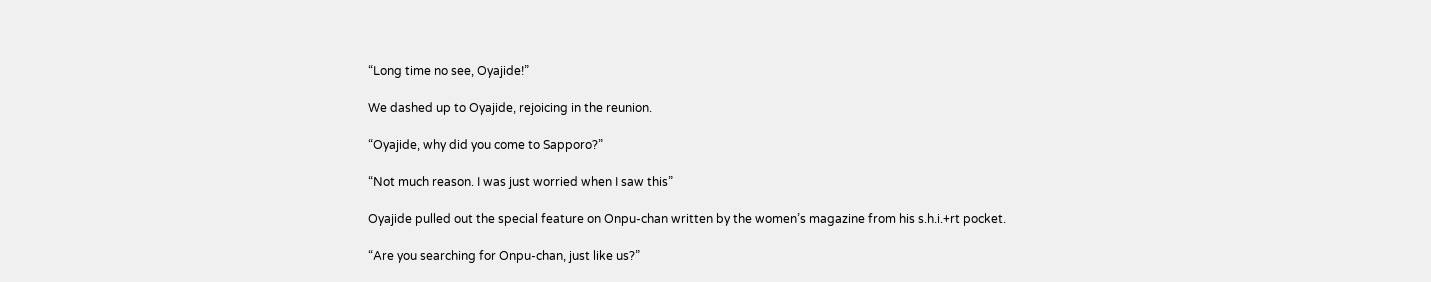“Long time no see, Oyajide!”

We dashed up to Oyajide, rejoicing in the reunion.

“Oyajide, why did you come to Sapporo?”

“Not much reason. I was just worried when I saw this”

Oyajide pulled out the special feature on Onpu-chan written by the women’s magazine from his s.h.i.+rt pocket.

“Are you searching for Onpu-chan, just like us?”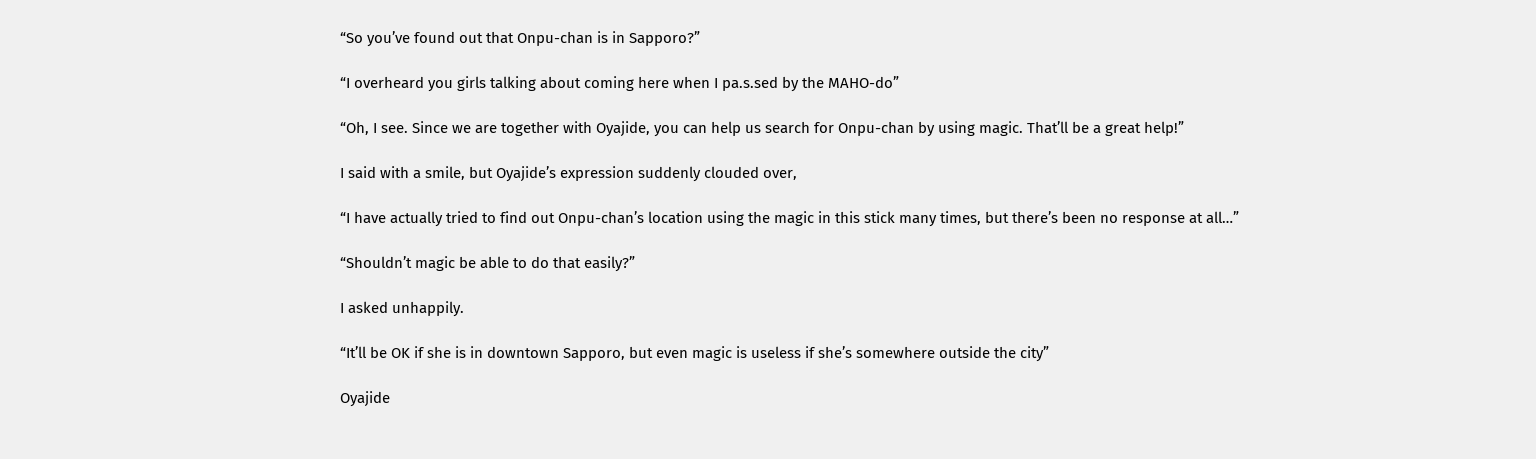“So you’ve found out that Onpu-chan is in Sapporo?”

“I overheard you girls talking about coming here when I pa.s.sed by the MAHO-do”

“Oh, I see. Since we are together with Oyajide, you can help us search for Onpu-chan by using magic. That’ll be a great help!”

I said with a smile, but Oyajide’s expression suddenly clouded over,

“I have actually tried to find out Onpu-chan’s location using the magic in this stick many times, but there’s been no response at all…”

“Shouldn’t magic be able to do that easily?”

I asked unhappily.

“It’ll be OK if she is in downtown Sapporo, but even magic is useless if she’s somewhere outside the city”

Oyajide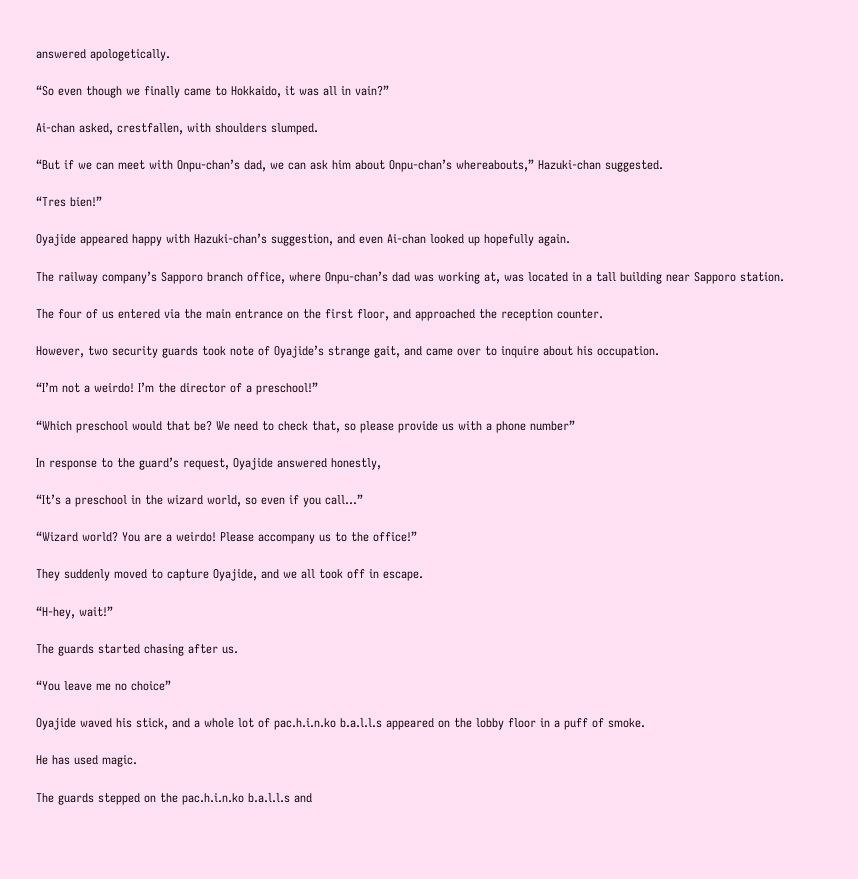answered apologetically.

“So even though we finally came to Hokkaido, it was all in vain?”

Ai-chan asked, crestfallen, with shoulders slumped.

“But if we can meet with Onpu-chan’s dad, we can ask him about Onpu-chan’s whereabouts,” Hazuki-chan suggested.

“Tres bien!”

Oyajide appeared happy with Hazuki-chan’s suggestion, and even Ai-chan looked up hopefully again.

The railway company’s Sapporo branch office, where Onpu-chan’s dad was working at, was located in a tall building near Sapporo station.

The four of us entered via the main entrance on the first floor, and approached the reception counter.

However, two security guards took note of Oyajide’s strange gait, and came over to inquire about his occupation.

“I’m not a weirdo! I’m the director of a preschool!”

“Which preschool would that be? We need to check that, so please provide us with a phone number”

In response to the guard’s request, Oyajide answered honestly,

“It’s a preschool in the wizard world, so even if you call…”

“Wizard world? You are a weirdo! Please accompany us to the office!”

They suddenly moved to capture Oyajide, and we all took off in escape.

“H-hey, wait!”

The guards started chasing after us.

“You leave me no choice”

Oyajide waved his stick, and a whole lot of pac.h.i.n.ko b.a.l.l.s appeared on the lobby floor in a puff of smoke.

He has used magic.

The guards stepped on the pac.h.i.n.ko b.a.l.l.s and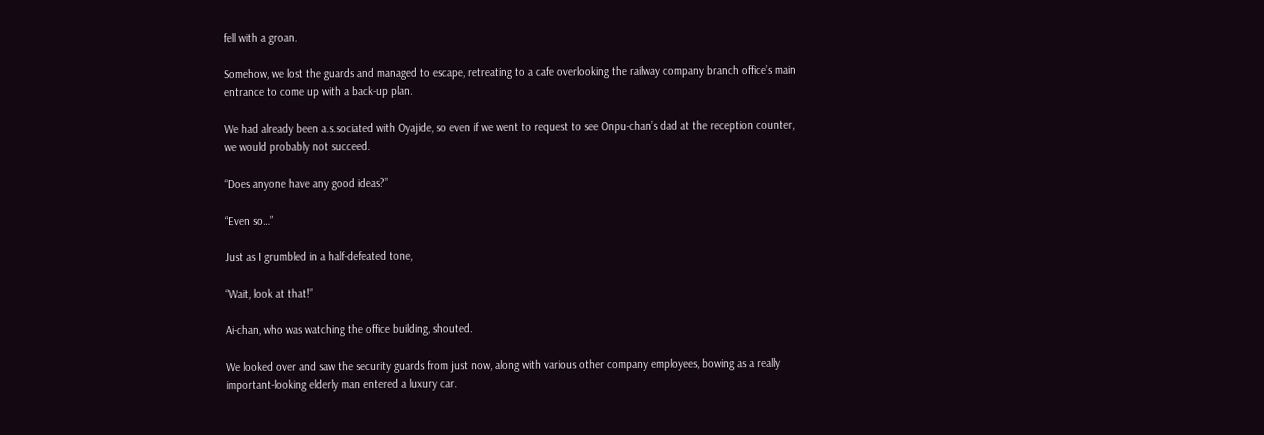fell with a groan.

Somehow, we lost the guards and managed to escape, retreating to a cafe overlooking the railway company branch office’s main entrance to come up with a back-up plan.

We had already been a.s.sociated with Oyajide, so even if we went to request to see Onpu-chan’s dad at the reception counter, we would probably not succeed.

“Does anyone have any good ideas?”

“Even so…”

Just as I grumbled in a half-defeated tone,

“Wait, look at that!”

Ai-chan, who was watching the office building, shouted.

We looked over and saw the security guards from just now, along with various other company employees, bowing as a really important-looking elderly man entered a luxury car.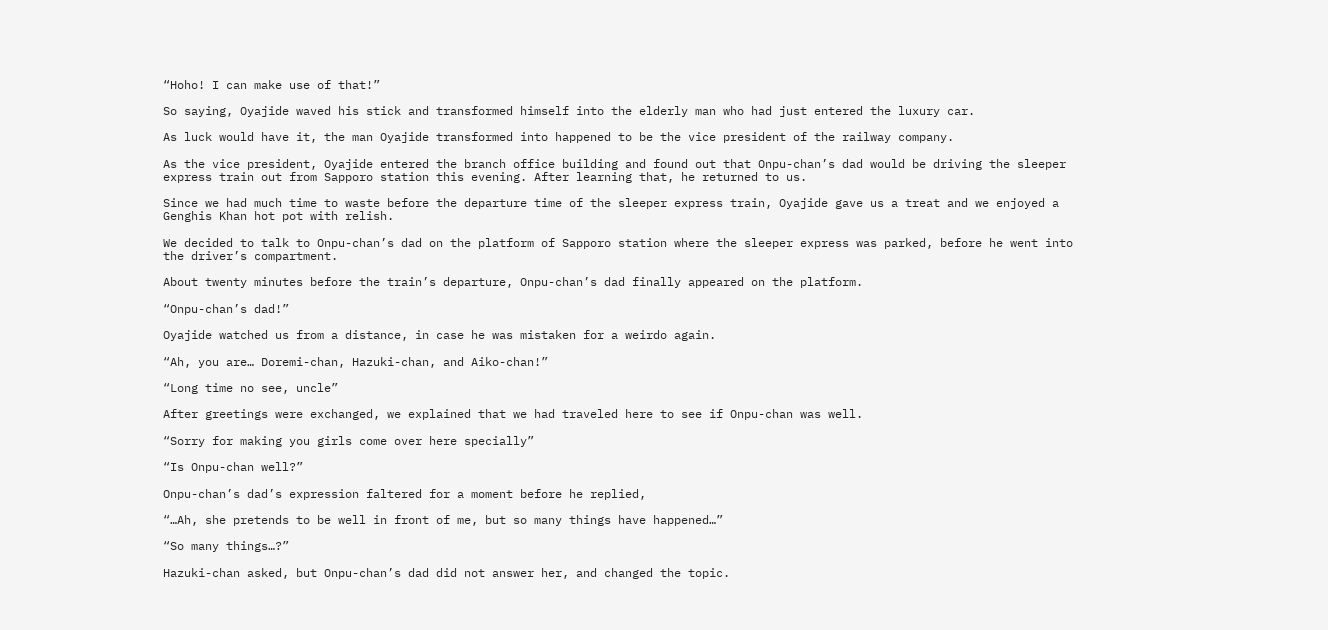“Hoho! I can make use of that!”

So saying, Oyajide waved his stick and transformed himself into the elderly man who had just entered the luxury car.

As luck would have it, the man Oyajide transformed into happened to be the vice president of the railway company.

As the vice president, Oyajide entered the branch office building and found out that Onpu-chan’s dad would be driving the sleeper express train out from Sapporo station this evening. After learning that, he returned to us.

Since we had much time to waste before the departure time of the sleeper express train, Oyajide gave us a treat and we enjoyed a Genghis Khan hot pot with relish.

We decided to talk to Onpu-chan’s dad on the platform of Sapporo station where the sleeper express was parked, before he went into the driver’s compartment.

About twenty minutes before the train’s departure, Onpu-chan’s dad finally appeared on the platform.

“Onpu-chan’s dad!”

Oyajide watched us from a distance, in case he was mistaken for a weirdo again.

“Ah, you are… Doremi-chan, Hazuki-chan, and Aiko-chan!”

“Long time no see, uncle”

After greetings were exchanged, we explained that we had traveled here to see if Onpu-chan was well.

“Sorry for making you girls come over here specially”

“Is Onpu-chan well?”

Onpu-chan’s dad’s expression faltered for a moment before he replied,

“…Ah, she pretends to be well in front of me, but so many things have happened…”

“So many things…?”

Hazuki-chan asked, but Onpu-chan’s dad did not answer her, and changed the topic.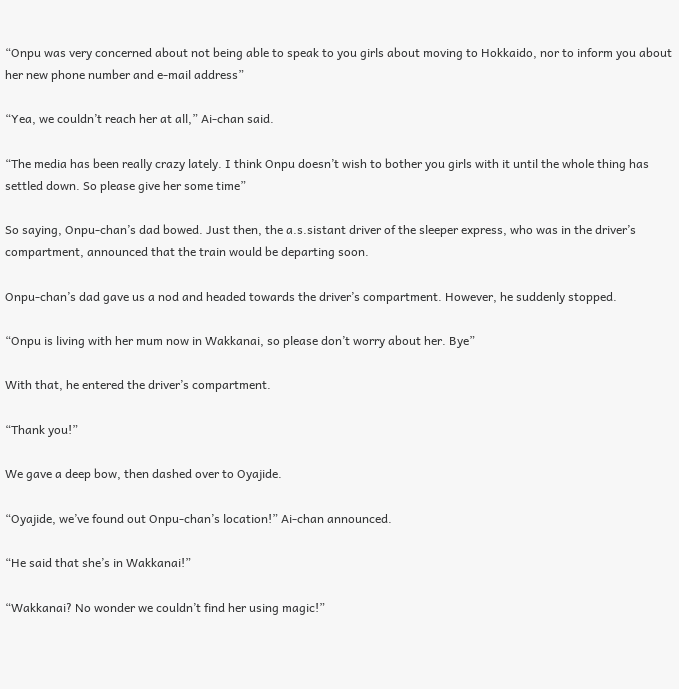“Onpu was very concerned about not being able to speak to you girls about moving to Hokkaido, nor to inform you about her new phone number and e-mail address”

“Yea, we couldn’t reach her at all,” Ai-chan said.

“The media has been really crazy lately. I think Onpu doesn’t wish to bother you girls with it until the whole thing has settled down. So please give her some time”

So saying, Onpu-chan’s dad bowed. Just then, the a.s.sistant driver of the sleeper express, who was in the driver’s compartment, announced that the train would be departing soon.

Onpu-chan’s dad gave us a nod and headed towards the driver’s compartment. However, he suddenly stopped.

“Onpu is living with her mum now in Wakkanai, so please don’t worry about her. Bye”

With that, he entered the driver’s compartment.

“Thank you!”

We gave a deep bow, then dashed over to Oyajide.

“Oyajide, we’ve found out Onpu-chan’s location!” Ai-chan announced.

“He said that she’s in Wakkanai!”

“Wakkanai? No wonder we couldn’t find her using magic!”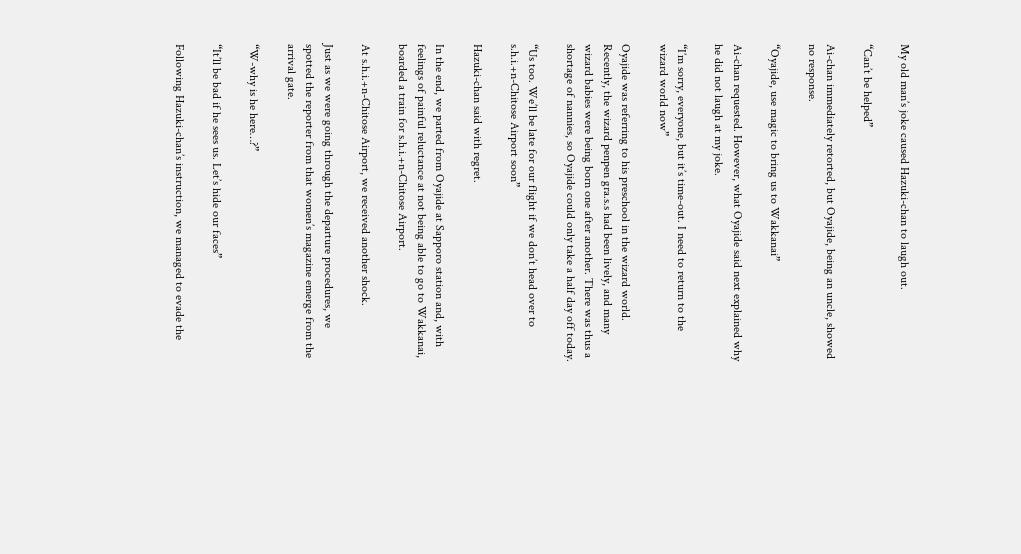My old man’s joke caused Hazuki-chan to laugh out.

“Can’t be helped”

Ai-chan immediately retorted, but Oyajide, being an uncle, showed no response.

“Oyajide, use magic to bring us to Wakkanai”

Ai-chan requested. However, what Oyajide said next explained why he did not laugh at my joke.

“I’m sorry, everyone, but it’s time-out. I need to return to the wizard world now”

Oyajide was referring to his preschool in the wizard world. Recently, the wizard penpen gra.s.s had been lively, and many wizard babies were being born one after another. There was thus a shortage of nannies, so Oyajide could only take a half day off today.

“Us too. We’ll be late for our flight if we don’t head over to s.h.i.+n-Chitose Airport soon”

Hazuki-chan said with regret.

In the end, we parted from Oyajide at Sapporo station and, with feelings of painful reluctance at not being able to go to Wakkanai, boarded a train for s.h.i.+n-Chitose Airport.

At s.h.i.+n-Chitose Airport, we received another shock.

Just as we were going through the departure procedures, we spotted the reporter from that women’s magazine emerge from the arrival gate.

“W-why is he here…?”

“It’ll be bad if he sees us. Let’s hide our faces”

Following Hazuki-chan’s instruction, we managed to evade the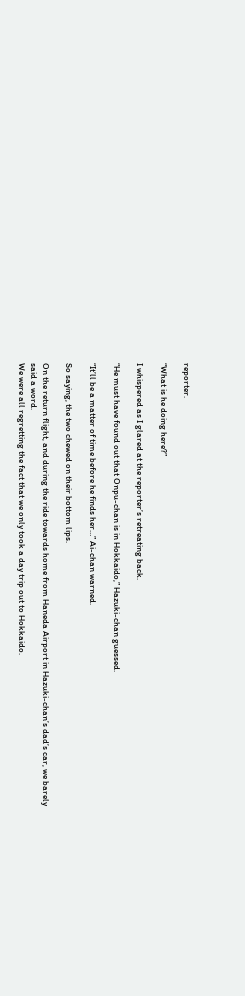reporter.

“What is he doing here?”

I whispered as I glared at the reporter’s retreating back.

“He must have found out that Onpu-chan is in Hokkaido,” Hazuki-chan guessed.

“It’ll be a matter of time before he finds her…” Ai-chan warned.

So saying, the two chewed on their bottom lips.

On the return flight, and during the ride towards home from Haneda Airport in Hazuki-chan’s dad’s car, we barely said a word.
We were all regretting the fact that we only took a day trip out to Hokkaido.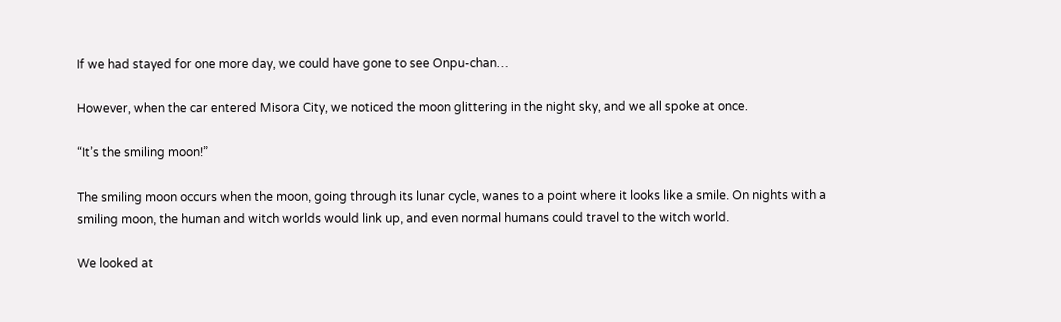If we had stayed for one more day, we could have gone to see Onpu-chan…

However, when the car entered Misora City, we noticed the moon glittering in the night sky, and we all spoke at once.

“It’s the smiling moon!”

The smiling moon occurs when the moon, going through its lunar cycle, wanes to a point where it looks like a smile. On nights with a smiling moon, the human and witch worlds would link up, and even normal humans could travel to the witch world.

We looked at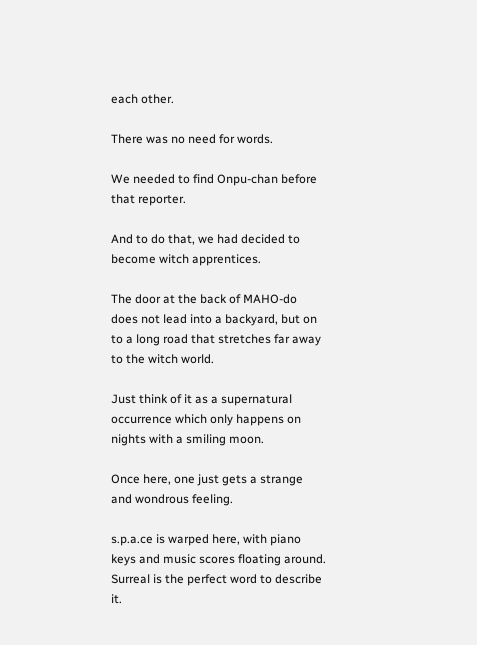each other.

There was no need for words.

We needed to find Onpu-chan before that reporter.

And to do that, we had decided to become witch apprentices.

The door at the back of MAHO-do does not lead into a backyard, but on to a long road that stretches far away to the witch world.

Just think of it as a supernatural occurrence which only happens on nights with a smiling moon.

Once here, one just gets a strange and wondrous feeling.

s.p.a.ce is warped here, with piano keys and music scores floating around. Surreal is the perfect word to describe it.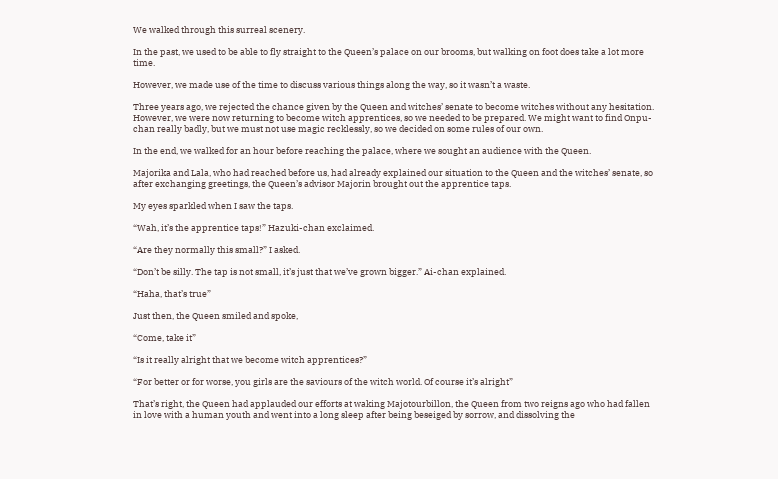We walked through this surreal scenery.

In the past, we used to be able to fly straight to the Queen’s palace on our brooms, but walking on foot does take a lot more time.

However, we made use of the time to discuss various things along the way, so it wasn’t a waste.

Three years ago, we rejected the chance given by the Queen and witches’ senate to become witches without any hesitation. However, we were now returning to become witch apprentices, so we needed to be prepared. We might want to find Onpu-chan really badly, but we must not use magic recklessly, so we decided on some rules of our own.

In the end, we walked for an hour before reaching the palace, where we sought an audience with the Queen.

Majorika and Lala, who had reached before us, had already explained our situation to the Queen and the witches’ senate, so after exchanging greetings, the Queen’s advisor Majorin brought out the apprentice taps.

My eyes sparkled when I saw the taps.

“Wah, it’s the apprentice taps!” Hazuki-chan exclaimed.

“Are they normally this small?” I asked.

“Don’t be silly. The tap is not small, it’s just that we’ve grown bigger.” Ai-chan explained.

“Haha, that’s true”

Just then, the Queen smiled and spoke,

“Come, take it”

“Is it really alright that we become witch apprentices?”

“For better or for worse, you girls are the saviours of the witch world. Of course it’s alright”

That’s right, the Queen had applauded our efforts at waking Majotourbillon, the Queen from two reigns ago who had fallen in love with a human youth and went into a long sleep after being beseiged by sorrow, and dissolving the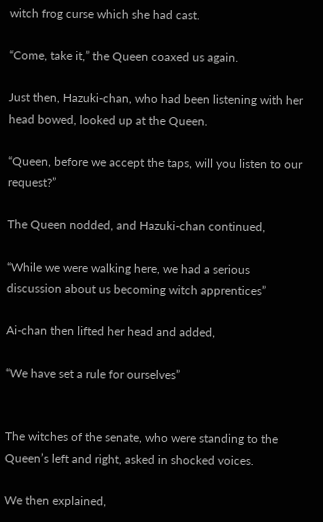witch frog curse which she had cast.

“Come, take it,” the Queen coaxed us again.

Just then, Hazuki-chan, who had been listening with her head bowed, looked up at the Queen.

“Queen, before we accept the taps, will you listen to our request?”

The Queen nodded, and Hazuki-chan continued,

“While we were walking here, we had a serious discussion about us becoming witch apprentices”

Ai-chan then lifted her head and added,

“We have set a rule for ourselves”


The witches of the senate, who were standing to the Queen’s left and right, asked in shocked voices.

We then explained,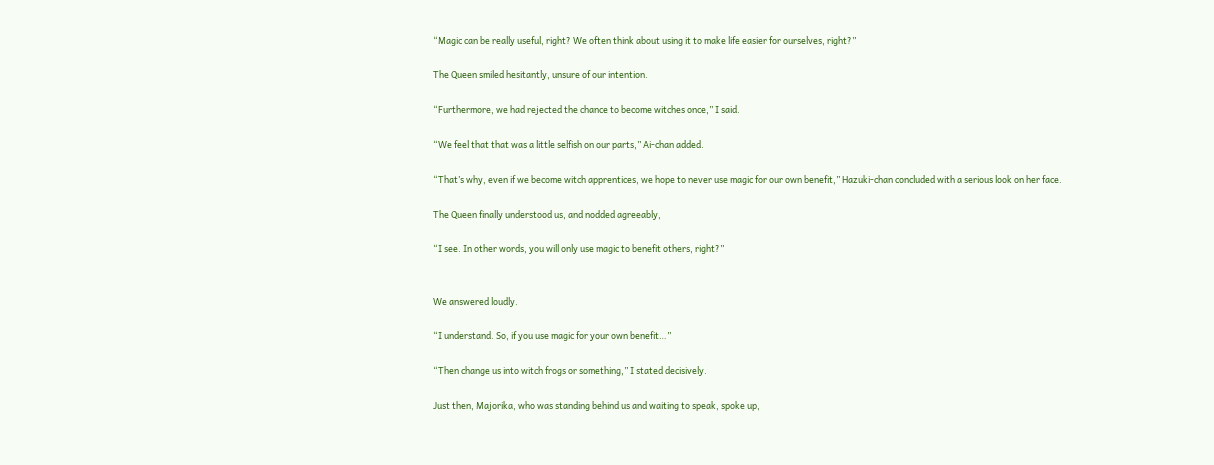“Magic can be really useful, right? We often think about using it to make life easier for ourselves, right?”

The Queen smiled hesitantly, unsure of our intention.

“Furthermore, we had rejected the chance to become witches once,” I said.

“We feel that that was a little selfish on our parts,” Ai-chan added.

“That’s why, even if we become witch apprentices, we hope to never use magic for our own benefit,” Hazuki-chan concluded with a serious look on her face.

The Queen finally understood us, and nodded agreeably,

“I see. In other words, you will only use magic to benefit others, right?”


We answered loudly.

“I understand. So, if you use magic for your own benefit…”

“Then change us into witch frogs or something,” I stated decisively.

Just then, Majorika, who was standing behind us and waiting to speak, spoke up,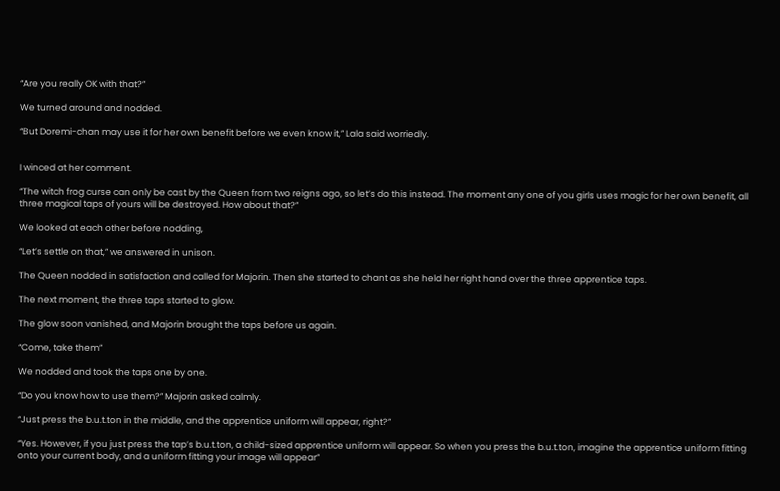“Are you really OK with that?”

We turned around and nodded.

“But Doremi-chan may use it for her own benefit before we even know it,” Lala said worriedly.


I winced at her comment.

“The witch frog curse can only be cast by the Queen from two reigns ago, so let’s do this instead. The moment any one of you girls uses magic for her own benefit, all three magical taps of yours will be destroyed. How about that?”

We looked at each other before nodding,

“Let’s settle on that,” we answered in unison.

The Queen nodded in satisfaction and called for Majorin. Then she started to chant as she held her right hand over the three apprentice taps.

The next moment, the three taps started to glow.

The glow soon vanished, and Majorin brought the taps before us again.

“Come, take them”

We nodded and took the taps one by one.

“Do you know how to use them?” Majorin asked calmly.

“Just press the b.u.t.ton in the middle, and the apprentice uniform will appear, right?”

“Yes. However, if you just press the tap’s b.u.t.ton, a child-sized apprentice uniform will appear. So when you press the b.u.t.ton, imagine the apprentice uniform fitting onto your current body, and a uniform fitting your image will appear”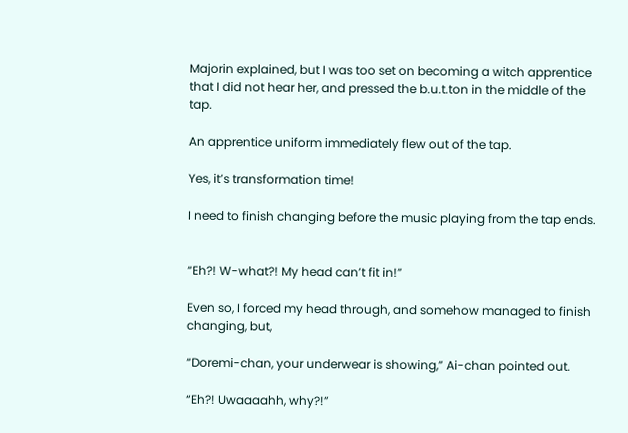Majorin explained, but I was too set on becoming a witch apprentice that I did not hear her, and pressed the b.u.t.ton in the middle of the tap.

An apprentice uniform immediately flew out of the tap.

Yes, it’s transformation time!

I need to finish changing before the music playing from the tap ends.


“Eh?! W-what?! My head can’t fit in!”

Even so, I forced my head through, and somehow managed to finish changing, but,

“Doremi-chan, your underwear is showing,” Ai-chan pointed out.

“Eh?! Uwaaaahh, why?!”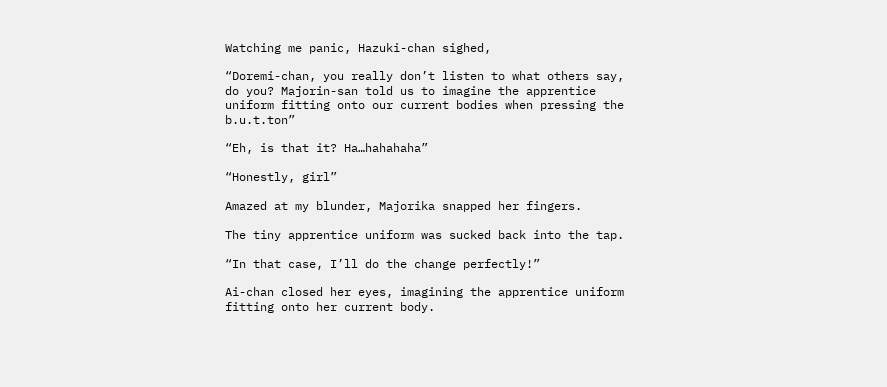Watching me panic, Hazuki-chan sighed,

“Doremi-chan, you really don’t listen to what others say, do you? Majorin-san told us to imagine the apprentice uniform fitting onto our current bodies when pressing the b.u.t.ton”

“Eh, is that it? Ha…hahahaha”

“Honestly, girl”

Amazed at my blunder, Majorika snapped her fingers.

The tiny apprentice uniform was sucked back into the tap.

“In that case, I’ll do the change perfectly!”

Ai-chan closed her eyes, imagining the apprentice uniform fitting onto her current body.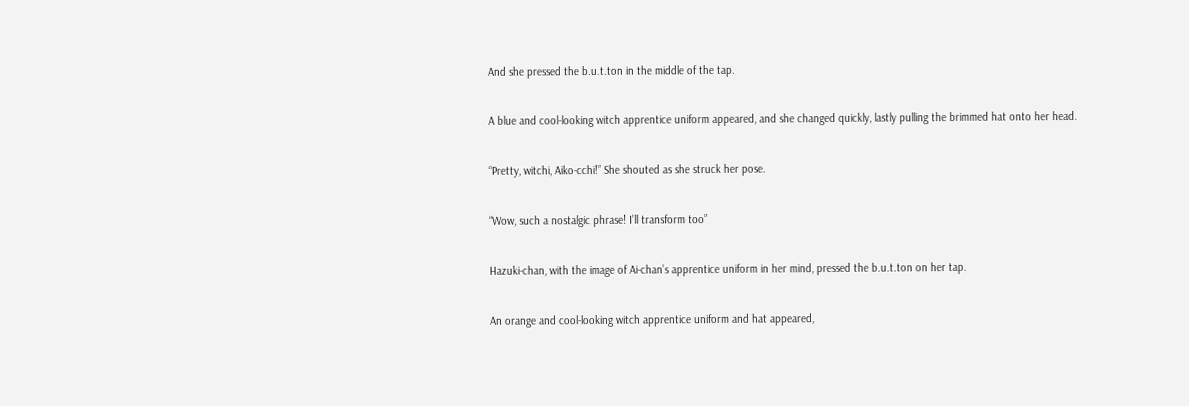And she pressed the b.u.t.ton in the middle of the tap.

A blue and cool-looking witch apprentice uniform appeared, and she changed quickly, lastly pulling the brimmed hat onto her head.

“Pretty, witchi, Aiko-cchi!” She shouted as she struck her pose.

“Wow, such a nostalgic phrase! I’ll transform too”

Hazuki-chan, with the image of Ai-chan’s apprentice uniform in her mind, pressed the b.u.t.ton on her tap.

An orange and cool-looking witch apprentice uniform and hat appeared,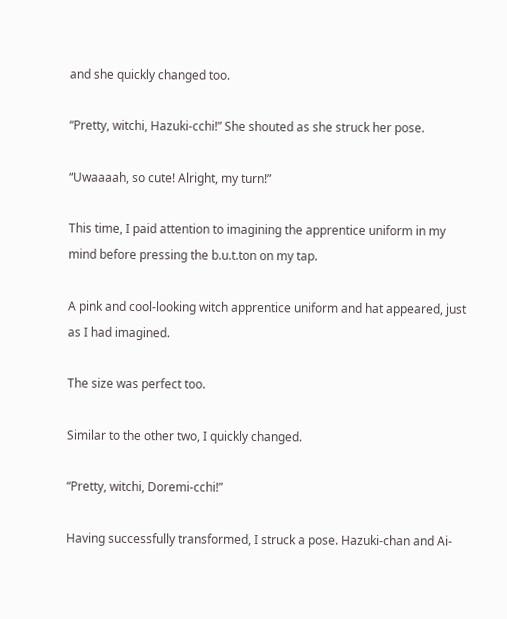and she quickly changed too.

“Pretty, witchi, Hazuki-cchi!” She shouted as she struck her pose.

“Uwaaaah, so cute! Alright, my turn!”

This time, I paid attention to imagining the apprentice uniform in my mind before pressing the b.u.t.ton on my tap.

A pink and cool-looking witch apprentice uniform and hat appeared, just as I had imagined.

The size was perfect too.

Similar to the other two, I quickly changed.

“Pretty, witchi, Doremi-cchi!”

Having successfully transformed, I struck a pose. Hazuki-chan and Ai-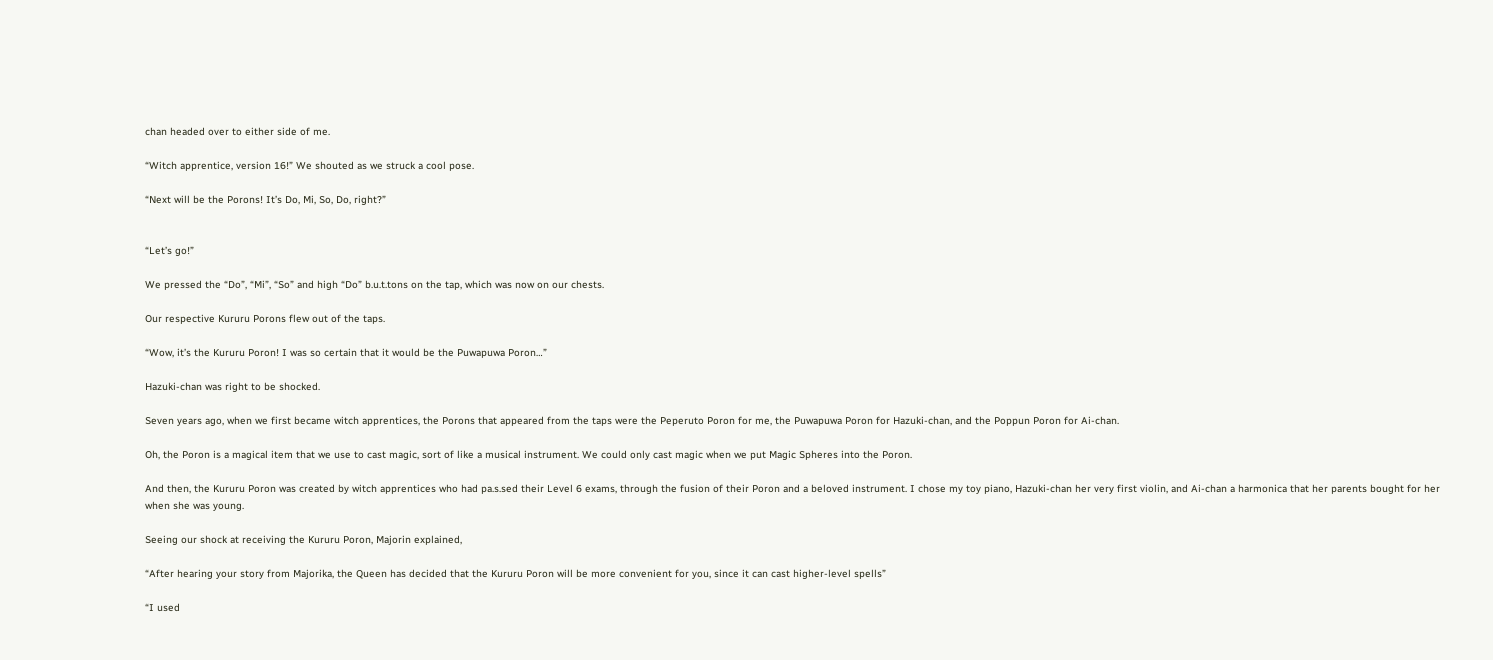chan headed over to either side of me.

“Witch apprentice, version 16!” We shouted as we struck a cool pose.

“Next will be the Porons! It’s Do, Mi, So, Do, right?”


“Let’s go!”

We pressed the “Do”, “Mi”, “So” and high “Do” b.u.t.tons on the tap, which was now on our chests.

Our respective Kururu Porons flew out of the taps.

“Wow, it’s the Kururu Poron! I was so certain that it would be the Puwapuwa Poron…”

Hazuki-chan was right to be shocked.

Seven years ago, when we first became witch apprentices, the Porons that appeared from the taps were the Peperuto Poron for me, the Puwapuwa Poron for Hazuki-chan, and the Poppun Poron for Ai-chan.

Oh, the Poron is a magical item that we use to cast magic, sort of like a musical instrument. We could only cast magic when we put Magic Spheres into the Poron.

And then, the Kururu Poron was created by witch apprentices who had pa.s.sed their Level 6 exams, through the fusion of their Poron and a beloved instrument. I chose my toy piano, Hazuki-chan her very first violin, and Ai-chan a harmonica that her parents bought for her when she was young.

Seeing our shock at receiving the Kururu Poron, Majorin explained,

“After hearing your story from Majorika, the Queen has decided that the Kururu Poron will be more convenient for you, since it can cast higher-level spells”

“I used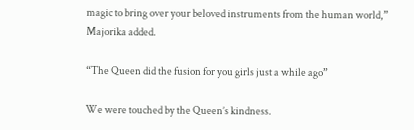magic to bring over your beloved instruments from the human world,” Majorika added.

“The Queen did the fusion for you girls just a while ago”

We were touched by the Queen’s kindness.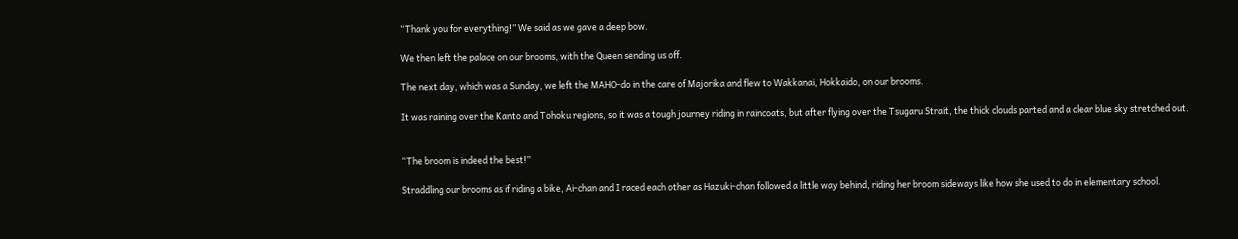“Thank you for everything!” We said as we gave a deep bow.

We then left the palace on our brooms, with the Queen sending us off.

The next day, which was a Sunday, we left the MAHO-do in the care of Majorika and flew to Wakkanai, Hokkaido, on our brooms.

It was raining over the Kanto and Tohoku regions, so it was a tough journey riding in raincoats, but after flying over the Tsugaru Strait, the thick clouds parted and a clear blue sky stretched out.


“The broom is indeed the best!”

Straddling our brooms as if riding a bike, Ai-chan and I raced each other as Hazuki-chan followed a little way behind, riding her broom sideways like how she used to do in elementary school.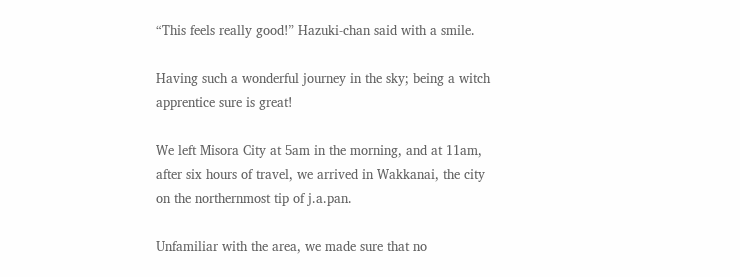“This feels really good!” Hazuki-chan said with a smile.

Having such a wonderful journey in the sky; being a witch apprentice sure is great!

We left Misora City at 5am in the morning, and at 11am, after six hours of travel, we arrived in Wakkanai, the city on the northernmost tip of j.a.pan.

Unfamiliar with the area, we made sure that no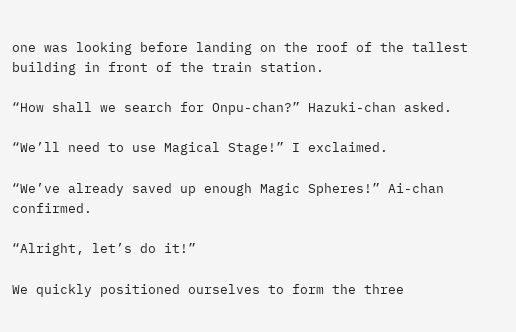one was looking before landing on the roof of the tallest building in front of the train station.

“How shall we search for Onpu-chan?” Hazuki-chan asked.

“We’ll need to use Magical Stage!” I exclaimed.

“We’ve already saved up enough Magic Spheres!” Ai-chan confirmed.

“Alright, let’s do it!”

We quickly positioned ourselves to form the three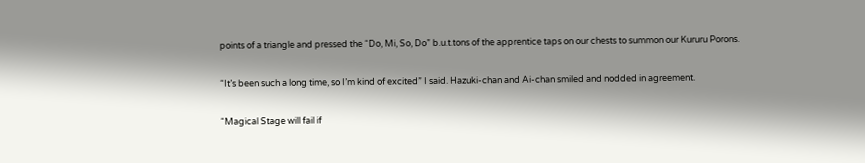points of a triangle and pressed the “Do, Mi, So, Do” b.u.t.tons of the apprentice taps on our chests to summon our Kururu Porons.

“It’s been such a long time, so I’m kind of excited” I said. Hazuki-chan and Ai-chan smiled and nodded in agreement.

“Magical Stage will fail if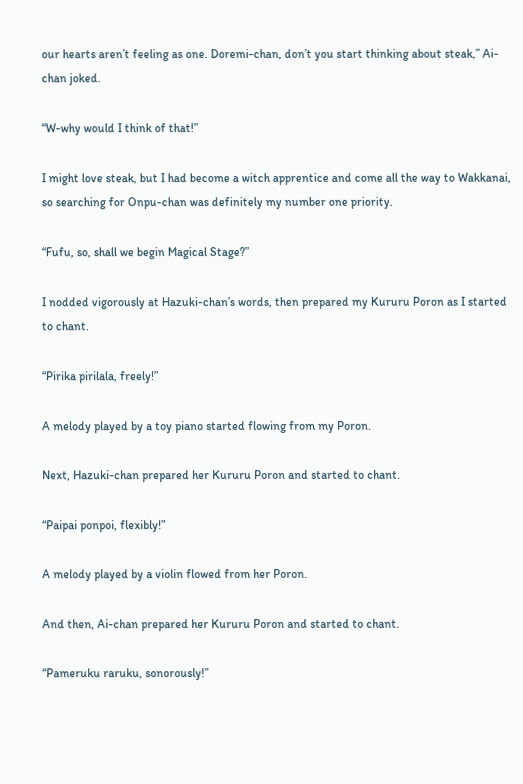our hearts aren’t feeling as one. Doremi-chan, don’t you start thinking about steak,” Ai-chan joked.

“W-why would I think of that!”

I might love steak, but I had become a witch apprentice and come all the way to Wakkanai, so searching for Onpu-chan was definitely my number one priority.

“Fufu, so, shall we begin Magical Stage?”

I nodded vigorously at Hazuki-chan’s words, then prepared my Kururu Poron as I started to chant.

“Pirika pirilala, freely!”

A melody played by a toy piano started flowing from my Poron.

Next, Hazuki-chan prepared her Kururu Poron and started to chant.

“Paipai ponpoi, flexibly!”

A melody played by a violin flowed from her Poron.

And then, Ai-chan prepared her Kururu Poron and started to chant.

“Pameruku raruku, sonorously!”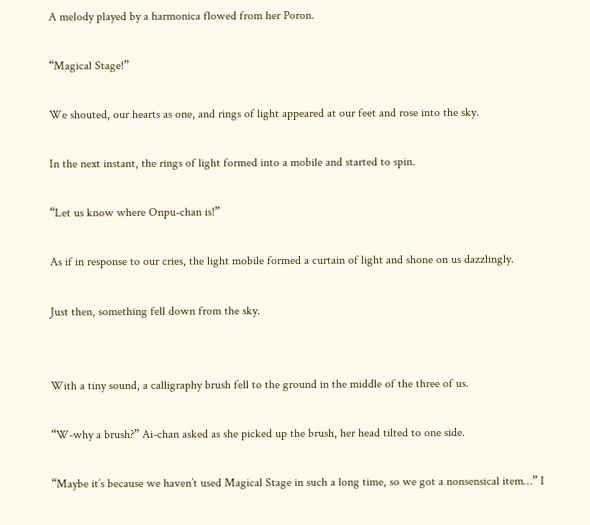A melody played by a harmonica flowed from her Poron.

“Magical Stage!”

We shouted, our hearts as one, and rings of light appeared at our feet and rose into the sky.

In the next instant, the rings of light formed into a mobile and started to spin.

“Let us know where Onpu-chan is!”

As if in response to our cries, the light mobile formed a curtain of light and shone on us dazzlingly.

Just then, something fell down from the sky.


With a tiny sound, a calligraphy brush fell to the ground in the middle of the three of us.

“W-why a brush?” Ai-chan asked as she picked up the brush, her head tilted to one side.

“Maybe it’s because we haven’t used Magical Stage in such a long time, so we got a nonsensical item…” I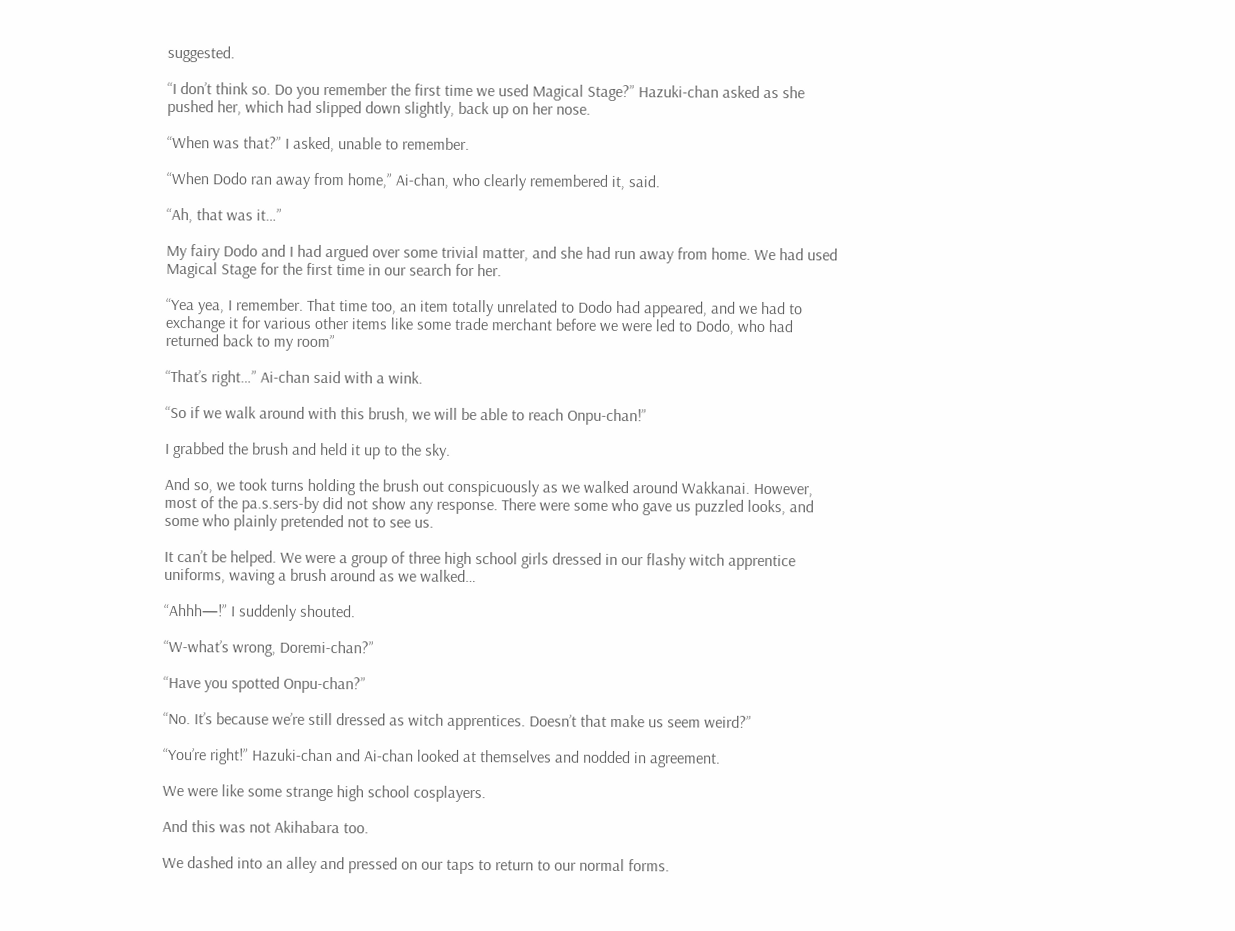suggested.

“I don’t think so. Do you remember the first time we used Magical Stage?” Hazuki-chan asked as she pushed her, which had slipped down slightly, back up on her nose.

“When was that?” I asked, unable to remember.

“When Dodo ran away from home,” Ai-chan, who clearly remembered it, said.

“Ah, that was it…”

My fairy Dodo and I had argued over some trivial matter, and she had run away from home. We had used Magical Stage for the first time in our search for her.

“Yea yea, I remember. That time too, an item totally unrelated to Dodo had appeared, and we had to exchange it for various other items like some trade merchant before we were led to Dodo, who had returned back to my room”

“That’s right…” Ai-chan said with a wink.

“So if we walk around with this brush, we will be able to reach Onpu-chan!”

I grabbed the brush and held it up to the sky.

And so, we took turns holding the brush out conspicuously as we walked around Wakkanai. However, most of the pa.s.sers-by did not show any response. There were some who gave us puzzled looks, and some who plainly pretended not to see us.

It can’t be helped. We were a group of three high school girls dressed in our flashy witch apprentice uniforms, waving a brush around as we walked…

“Ahhh—!” I suddenly shouted.

“W-what’s wrong, Doremi-chan?”

“Have you spotted Onpu-chan?”

“No. It’s because we’re still dressed as witch apprentices. Doesn’t that make us seem weird?”

“You’re right!” Hazuki-chan and Ai-chan looked at themselves and nodded in agreement.

We were like some strange high school cosplayers.

And this was not Akihabara too.

We dashed into an alley and pressed on our taps to return to our normal forms.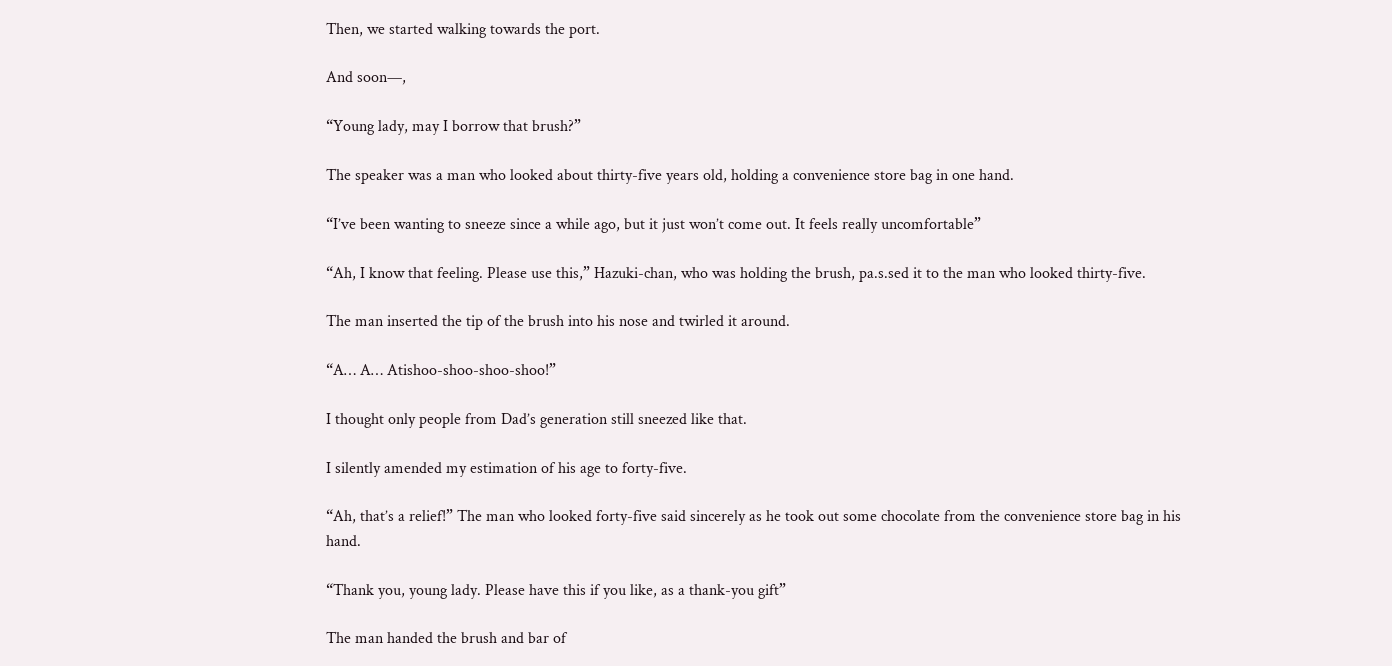Then, we started walking towards the port.

And soon—,

“Young lady, may I borrow that brush?”

The speaker was a man who looked about thirty-five years old, holding a convenience store bag in one hand.

“I’ve been wanting to sneeze since a while ago, but it just won’t come out. It feels really uncomfortable”

“Ah, I know that feeling. Please use this,” Hazuki-chan, who was holding the brush, pa.s.sed it to the man who looked thirty-five.

The man inserted the tip of the brush into his nose and twirled it around.

“A… A… Atishoo-shoo-shoo-shoo!”

I thought only people from Dad’s generation still sneezed like that.

I silently amended my estimation of his age to forty-five.

“Ah, that’s a relief!” The man who looked forty-five said sincerely as he took out some chocolate from the convenience store bag in his hand.

“Thank you, young lady. Please have this if you like, as a thank-you gift”

The man handed the brush and bar of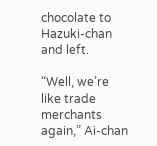chocolate to Hazuki-chan and left.

“Well, we’re like trade merchants again,” Ai-chan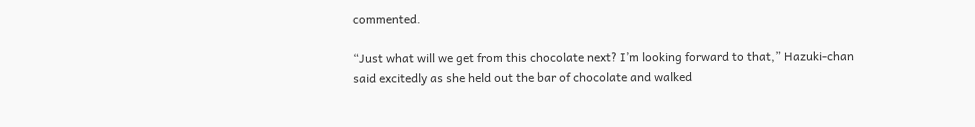commented.

“Just what will we get from this chocolate next? I’m looking forward to that,” Hazuki-chan said excitedly as she held out the bar of chocolate and walked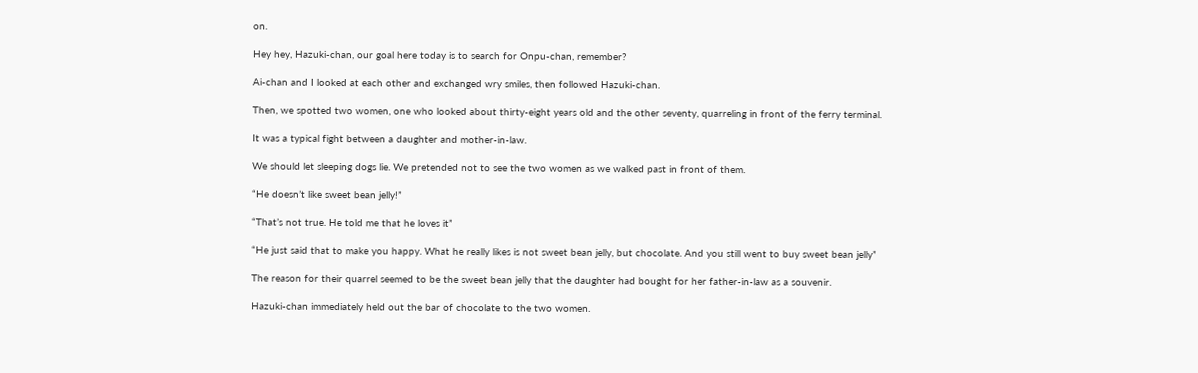on.

Hey hey, Hazuki-chan, our goal here today is to search for Onpu-chan, remember?

Ai-chan and I looked at each other and exchanged wry smiles, then followed Hazuki-chan.

Then, we spotted two women, one who looked about thirty-eight years old and the other seventy, quarreling in front of the ferry terminal.

It was a typical fight between a daughter and mother-in-law.

We should let sleeping dogs lie. We pretended not to see the two women as we walked past in front of them.

“He doesn’t like sweet bean jelly!”

“That’s not true. He told me that he loves it”

“He just said that to make you happy. What he really likes is not sweet bean jelly, but chocolate. And you still went to buy sweet bean jelly”

The reason for their quarrel seemed to be the sweet bean jelly that the daughter had bought for her father-in-law as a souvenir.

Hazuki-chan immediately held out the bar of chocolate to the two women.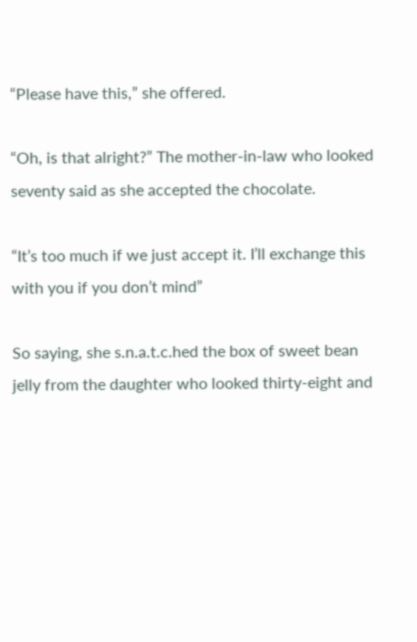“Please have this,” she offered.

“Oh, is that alright?” The mother-in-law who looked seventy said as she accepted the chocolate.

“It’s too much if we just accept it. I’ll exchange this with you if you don’t mind”

So saying, she s.n.a.t.c.hed the box of sweet bean jelly from the daughter who looked thirty-eight and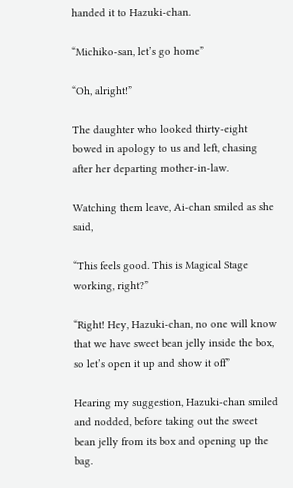handed it to Hazuki-chan.

“Michiko-san, let’s go home”

“Oh, alright!”

The daughter who looked thirty-eight bowed in apology to us and left, chasing after her departing mother-in-law.

Watching them leave, Ai-chan smiled as she said,

“This feels good. This is Magical Stage working, right?”

“Right! Hey, Hazuki-chan, no one will know that we have sweet bean jelly inside the box, so let’s open it up and show it off”

Hearing my suggestion, Hazuki-chan smiled and nodded, before taking out the sweet bean jelly from its box and opening up the bag.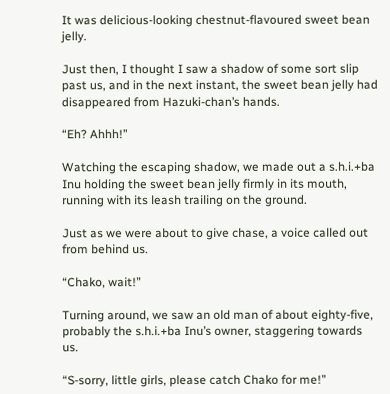It was delicious-looking chestnut-flavoured sweet bean jelly.

Just then, I thought I saw a shadow of some sort slip past us, and in the next instant, the sweet bean jelly had disappeared from Hazuki-chan’s hands.

“Eh? Ahhh!”

Watching the escaping shadow, we made out a s.h.i.+ba Inu holding the sweet bean jelly firmly in its mouth, running with its leash trailing on the ground.

Just as we were about to give chase, a voice called out from behind us.

“Chako, wait!”

Turning around, we saw an old man of about eighty-five, probably the s.h.i.+ba Inu’s owner, staggering towards us.

“S-sorry, little girls, please catch Chako for me!”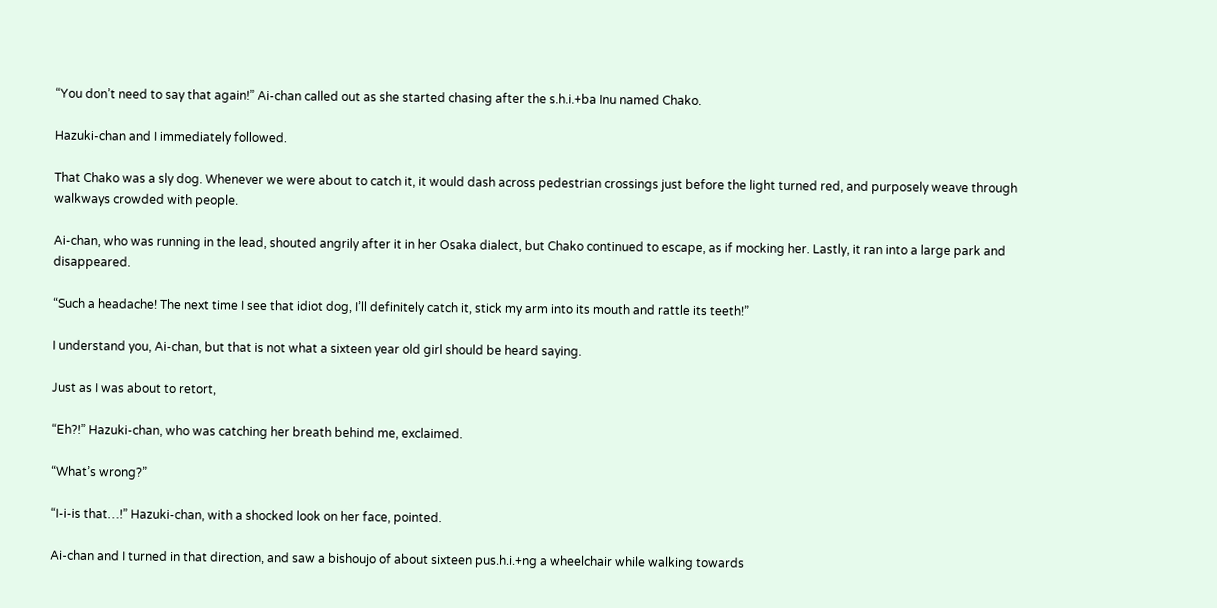“You don’t need to say that again!” Ai-chan called out as she started chasing after the s.h.i.+ba Inu named Chako.

Hazuki-chan and I immediately followed.

That Chako was a sly dog. Whenever we were about to catch it, it would dash across pedestrian crossings just before the light turned red, and purposely weave through walkways crowded with people.

Ai-chan, who was running in the lead, shouted angrily after it in her Osaka dialect, but Chako continued to escape, as if mocking her. Lastly, it ran into a large park and disappeared.

“Such a headache! The next time I see that idiot dog, I’ll definitely catch it, stick my arm into its mouth and rattle its teeth!”

I understand you, Ai-chan, but that is not what a sixteen year old girl should be heard saying.

Just as I was about to retort,

“Eh?!” Hazuki-chan, who was catching her breath behind me, exclaimed.

“What’s wrong?”

“I-i-is that…!” Hazuki-chan, with a shocked look on her face, pointed.

Ai-chan and I turned in that direction, and saw a bishoujo of about sixteen pus.h.i.+ng a wheelchair while walking towards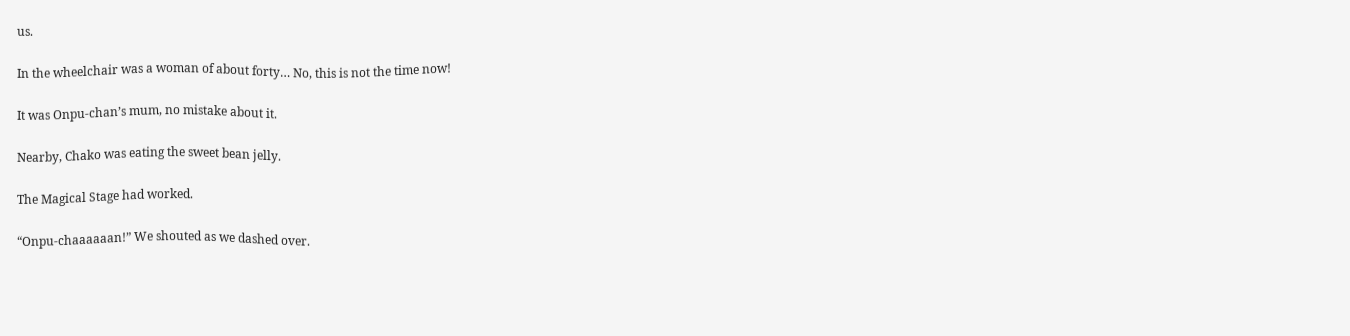us.

In the wheelchair was a woman of about forty… No, this is not the time now!

It was Onpu-chan’s mum, no mistake about it.

Nearby, Chako was eating the sweet bean jelly.

The Magical Stage had worked.

“Onpu-chaaaaaan!” We shouted as we dashed over.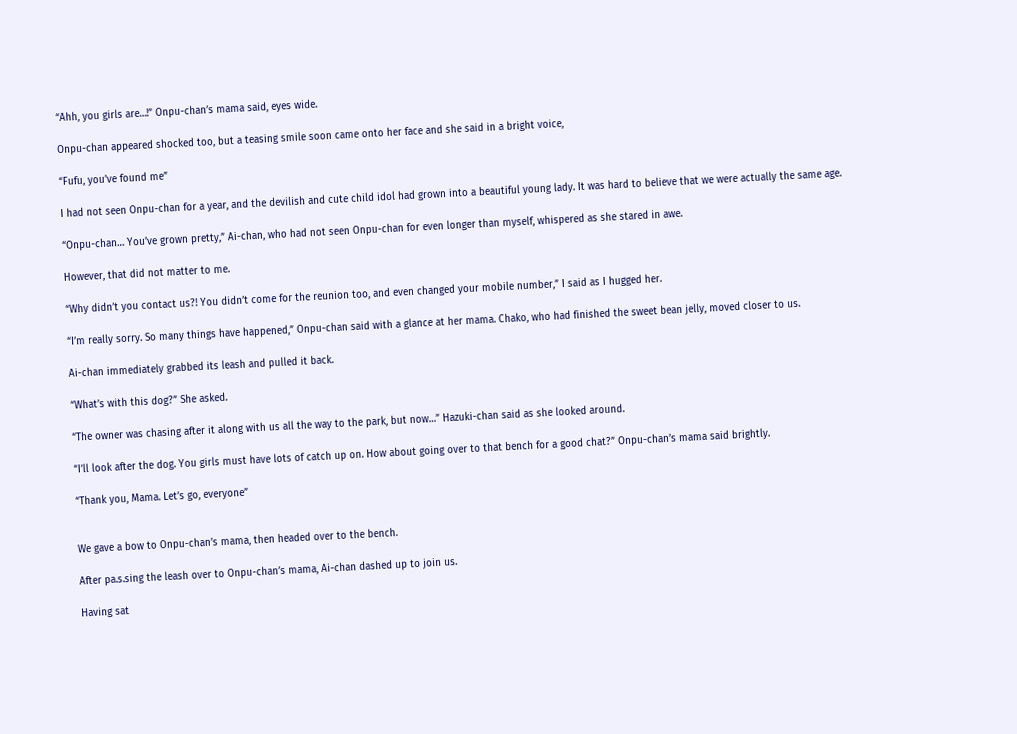“Ahh, you girls are…!” Onpu-chan’s mama said, eyes wide.

Onpu-chan appeared shocked too, but a teasing smile soon came onto her face and she said in a bright voice,

“Fufu, you’ve found me”

I had not seen Onpu-chan for a year, and the devilish and cute child idol had grown into a beautiful young lady. It was hard to believe that we were actually the same age.

“Onpu-chan… You’ve grown pretty,” Ai-chan, who had not seen Onpu-chan for even longer than myself, whispered as she stared in awe.

However, that did not matter to me.

“Why didn’t you contact us?! You didn’t come for the reunion too, and even changed your mobile number,” I said as I hugged her.

“I’m really sorry. So many things have happened,” Onpu-chan said with a glance at her mama. Chako, who had finished the sweet bean jelly, moved closer to us.

Ai-chan immediately grabbed its leash and pulled it back.

“What’s with this dog?” She asked.

“The owner was chasing after it along with us all the way to the park, but now…” Hazuki-chan said as she looked around.

“I’ll look after the dog. You girls must have lots of catch up on. How about going over to that bench for a good chat?” Onpu-chan’s mama said brightly.

“Thank you, Mama. Let’s go, everyone”


We gave a bow to Onpu-chan’s mama, then headed over to the bench.

After pa.s.sing the leash over to Onpu-chan’s mama, Ai-chan dashed up to join us.

Having sat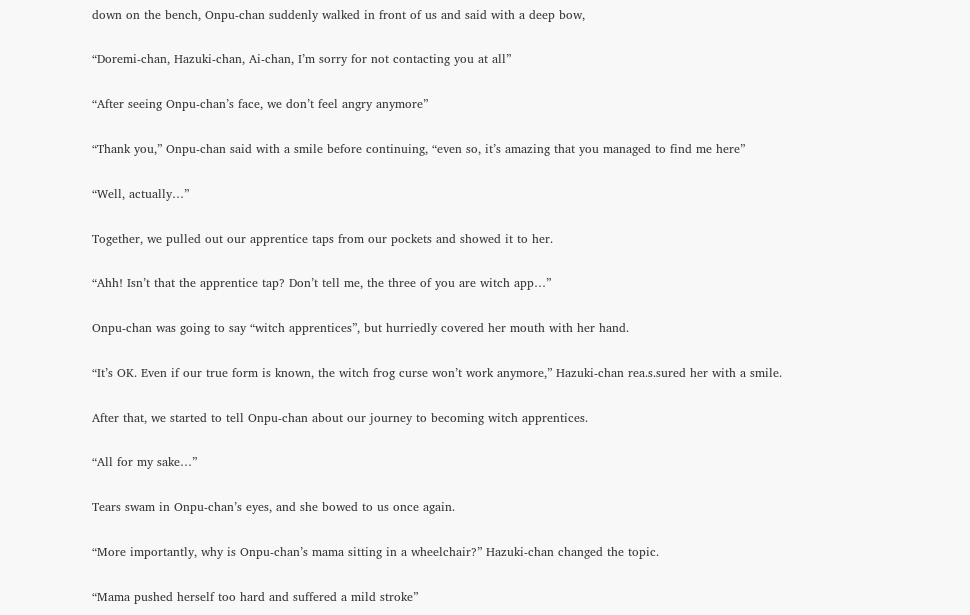down on the bench, Onpu-chan suddenly walked in front of us and said with a deep bow,

“Doremi-chan, Hazuki-chan, Ai-chan, I’m sorry for not contacting you at all”

“After seeing Onpu-chan’s face, we don’t feel angry anymore”

“Thank you,” Onpu-chan said with a smile before continuing, “even so, it’s amazing that you managed to find me here”

“Well, actually…”

Together, we pulled out our apprentice taps from our pockets and showed it to her.

“Ahh! Isn’t that the apprentice tap? Don’t tell me, the three of you are witch app…”

Onpu-chan was going to say “witch apprentices”, but hurriedly covered her mouth with her hand.

“It’s OK. Even if our true form is known, the witch frog curse won’t work anymore,” Hazuki-chan rea.s.sured her with a smile.

After that, we started to tell Onpu-chan about our journey to becoming witch apprentices.

“All for my sake…”

Tears swam in Onpu-chan’s eyes, and she bowed to us once again.

“More importantly, why is Onpu-chan’s mama sitting in a wheelchair?” Hazuki-chan changed the topic.

“Mama pushed herself too hard and suffered a mild stroke”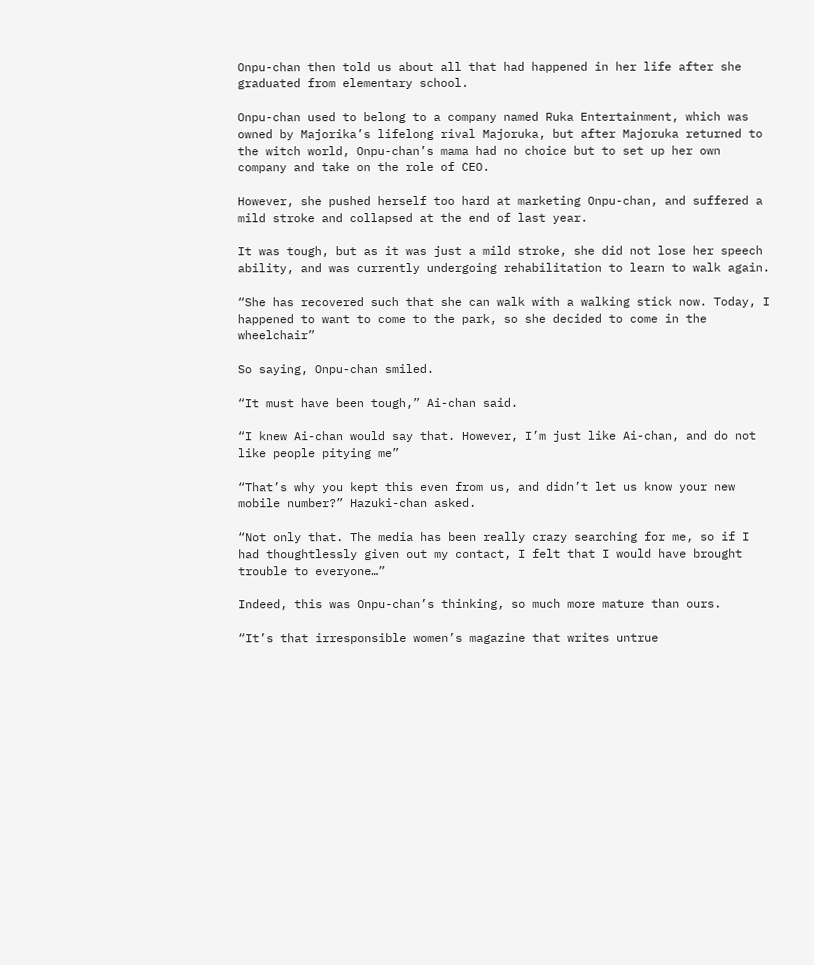Onpu-chan then told us about all that had happened in her life after she graduated from elementary school.

Onpu-chan used to belong to a company named Ruka Entertainment, which was owned by Majorika’s lifelong rival Majoruka, but after Majoruka returned to the witch world, Onpu-chan’s mama had no choice but to set up her own company and take on the role of CEO.

However, she pushed herself too hard at marketing Onpu-chan, and suffered a mild stroke and collapsed at the end of last year.

It was tough, but as it was just a mild stroke, she did not lose her speech ability, and was currently undergoing rehabilitation to learn to walk again.

“She has recovered such that she can walk with a walking stick now. Today, I happened to want to come to the park, so she decided to come in the wheelchair”

So saying, Onpu-chan smiled.

“It must have been tough,” Ai-chan said.

“I knew Ai-chan would say that. However, I’m just like Ai-chan, and do not like people pitying me”

“That’s why you kept this even from us, and didn’t let us know your new mobile number?” Hazuki-chan asked.

“Not only that. The media has been really crazy searching for me, so if I had thoughtlessly given out my contact, I felt that I would have brought trouble to everyone…”

Indeed, this was Onpu-chan’s thinking, so much more mature than ours.

“It’s that irresponsible women’s magazine that writes untrue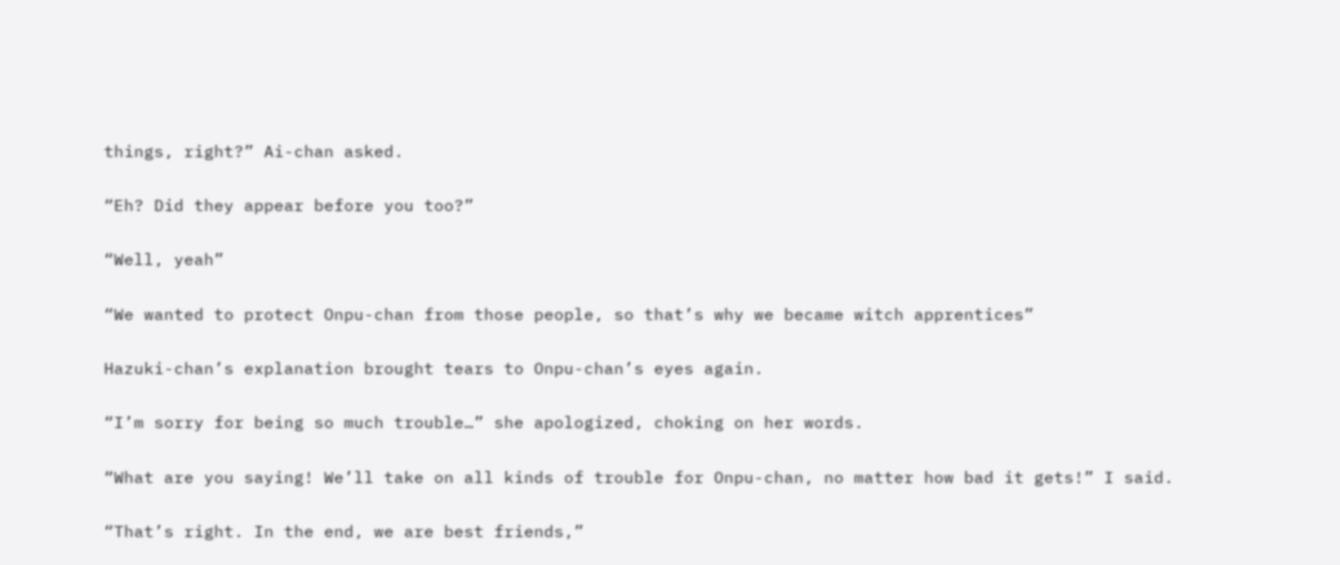things, right?” Ai-chan asked.

“Eh? Did they appear before you too?”

“Well, yeah”

“We wanted to protect Onpu-chan from those people, so that’s why we became witch apprentices”

Hazuki-chan’s explanation brought tears to Onpu-chan’s eyes again.

“I’m sorry for being so much trouble…” she apologized, choking on her words.

“What are you saying! We’ll take on all kinds of trouble for Onpu-chan, no matter how bad it gets!” I said.

“That’s right. In the end, we are best friends,”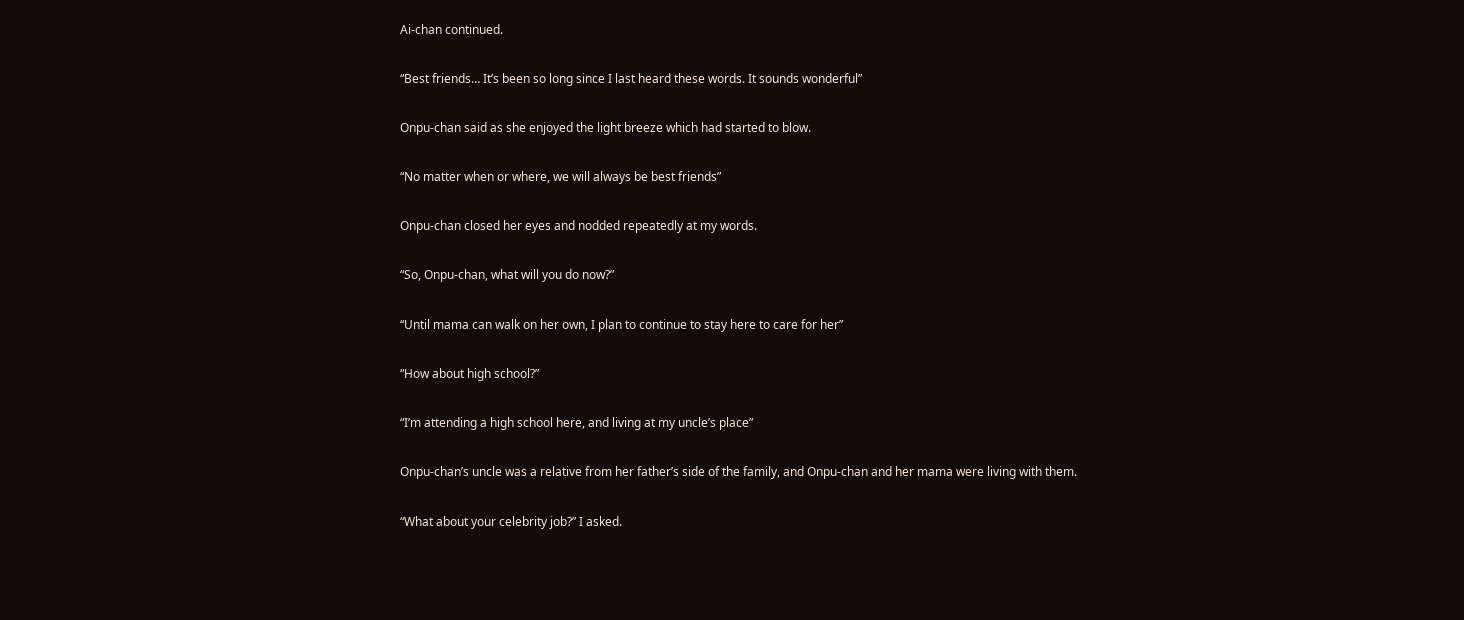Ai-chan continued.

“Best friends… It’s been so long since I last heard these words. It sounds wonderful”

Onpu-chan said as she enjoyed the light breeze which had started to blow.

“No matter when or where, we will always be best friends”

Onpu-chan closed her eyes and nodded repeatedly at my words.

“So, Onpu-chan, what will you do now?”

“Until mama can walk on her own, I plan to continue to stay here to care for her”

“How about high school?”

“I’m attending a high school here, and living at my uncle’s place”

Onpu-chan’s uncle was a relative from her father’s side of the family, and Onpu-chan and her mama were living with them.

“What about your celebrity job?” I asked.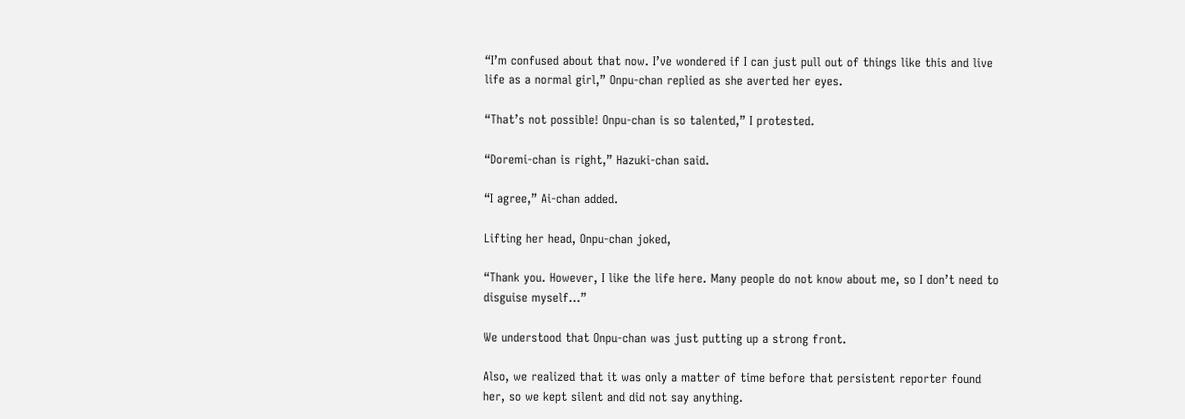“I’m confused about that now. I’ve wondered if I can just pull out of things like this and live life as a normal girl,” Onpu-chan replied as she averted her eyes.

“That’s not possible! Onpu-chan is so talented,” I protested.

“Doremi-chan is right,” Hazuki-chan said.

“I agree,” Ai-chan added.

Lifting her head, Onpu-chan joked,

“Thank you. However, I like the life here. Many people do not know about me, so I don’t need to disguise myself…”

We understood that Onpu-chan was just putting up a strong front.

Also, we realized that it was only a matter of time before that persistent reporter found her, so we kept silent and did not say anything.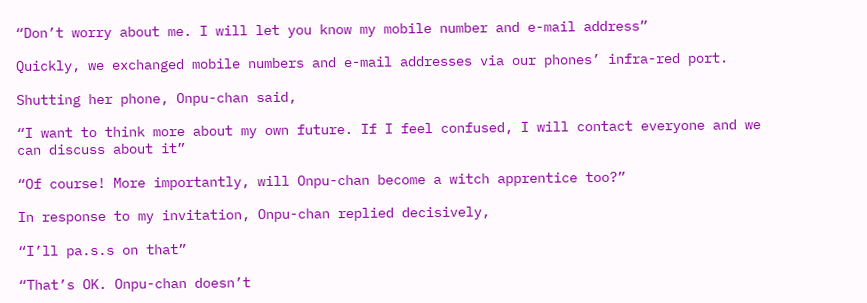“Don’t worry about me. I will let you know my mobile number and e-mail address”

Quickly, we exchanged mobile numbers and e-mail addresses via our phones’ infra-red port.

Shutting her phone, Onpu-chan said,

“I want to think more about my own future. If I feel confused, I will contact everyone and we can discuss about it”

“Of course! More importantly, will Onpu-chan become a witch apprentice too?”

In response to my invitation, Onpu-chan replied decisively,

“I’ll pa.s.s on that”

“That’s OK. Onpu-chan doesn’t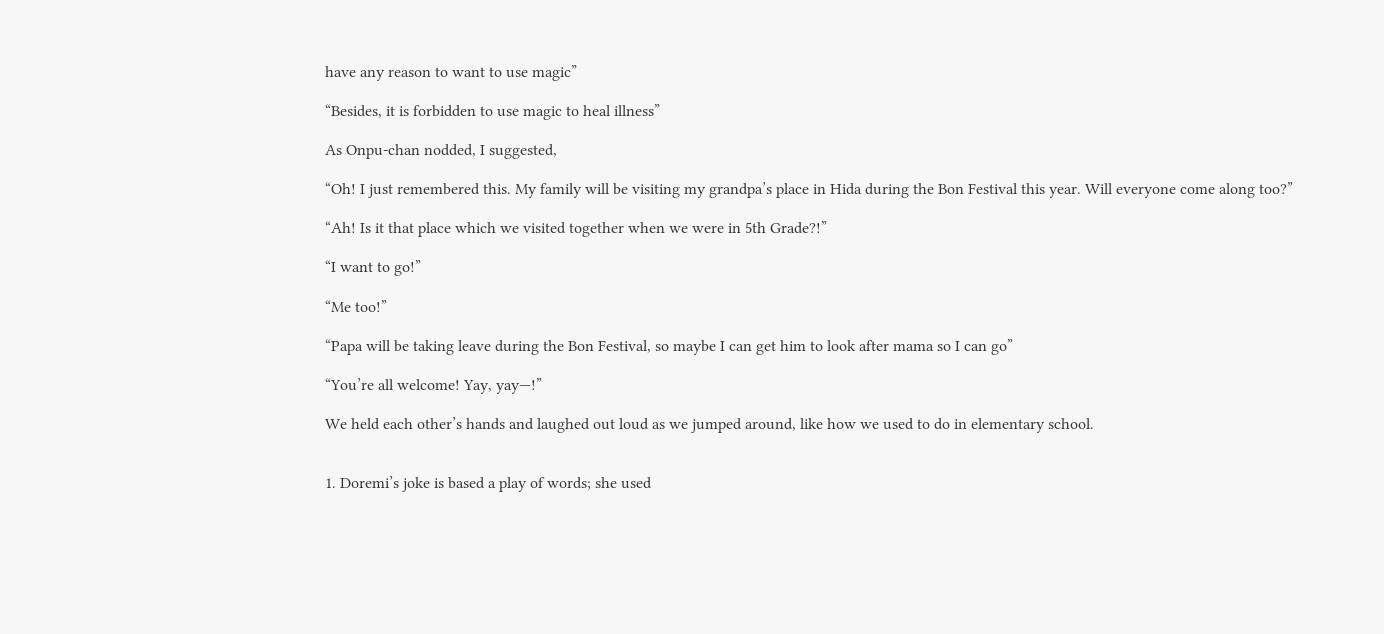have any reason to want to use magic”

“Besides, it is forbidden to use magic to heal illness”

As Onpu-chan nodded, I suggested,

“Oh! I just remembered this. My family will be visiting my grandpa’s place in Hida during the Bon Festival this year. Will everyone come along too?”

“Ah! Is it that place which we visited together when we were in 5th Grade?!”

“I want to go!”

“Me too!”

“Papa will be taking leave during the Bon Festival, so maybe I can get him to look after mama so I can go”

“You’re all welcome! Yay, yay—!”

We held each other’s hands and laughed out loud as we jumped around, like how we used to do in elementary school.


1. Doremi’s joke is based a play of words; she used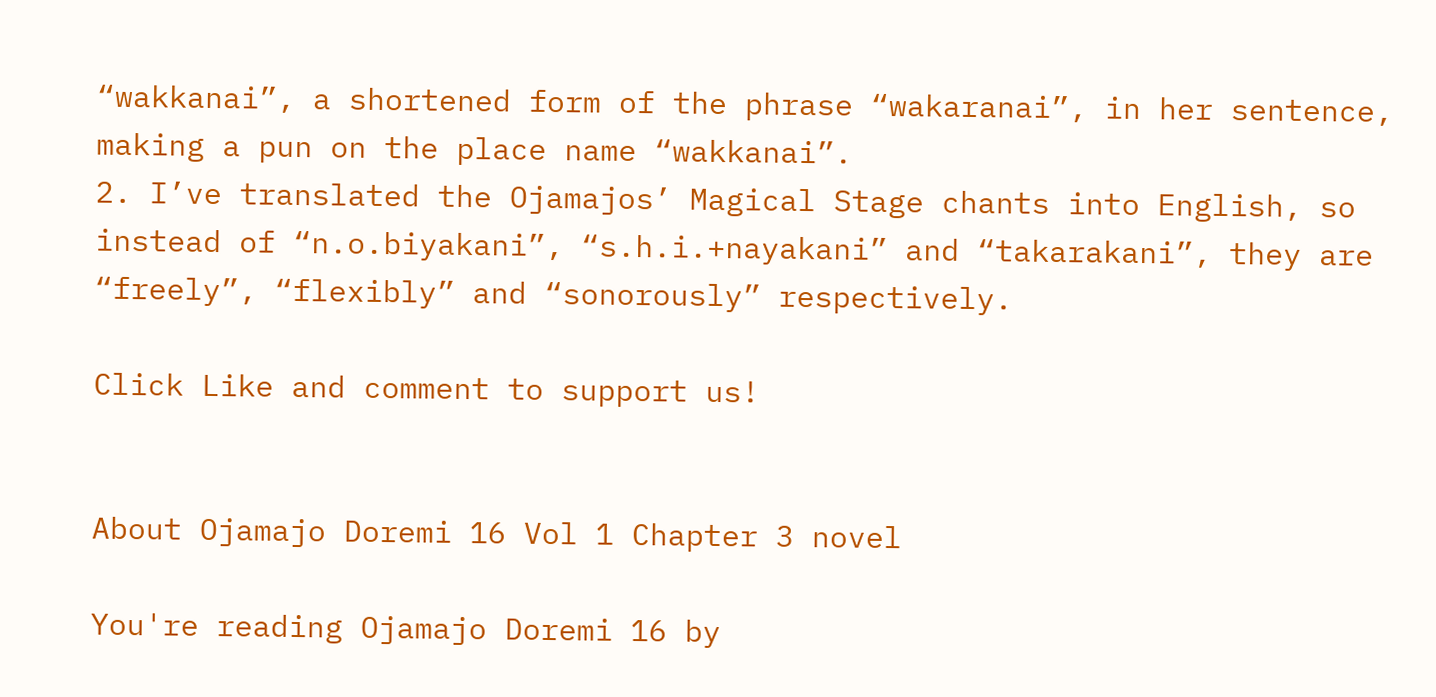“wakkanai”, a shortened form of the phrase “wakaranai”, in her sentence, making a pun on the place name “wakkanai”.
2. I’ve translated the Ojamajos’ Magical Stage chants into English, so instead of “n.o.biyakani”, “s.h.i.+nayakani” and “takarakani”, they are “freely”, “flexibly” and “sonorously” respectively.

Click Like and comment to support us!


About Ojamajo Doremi 16 Vol 1 Chapter 3 novel

You're reading Ojamajo Doremi 16 by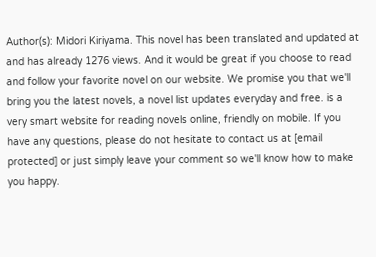Author(s): Midori Kiriyama. This novel has been translated and updated at and has already 1276 views. And it would be great if you choose to read and follow your favorite novel on our website. We promise you that we'll bring you the latest novels, a novel list updates everyday and free. is a very smart website for reading novels online, friendly on mobile. If you have any questions, please do not hesitate to contact us at [email protected] or just simply leave your comment so we'll know how to make you happy.